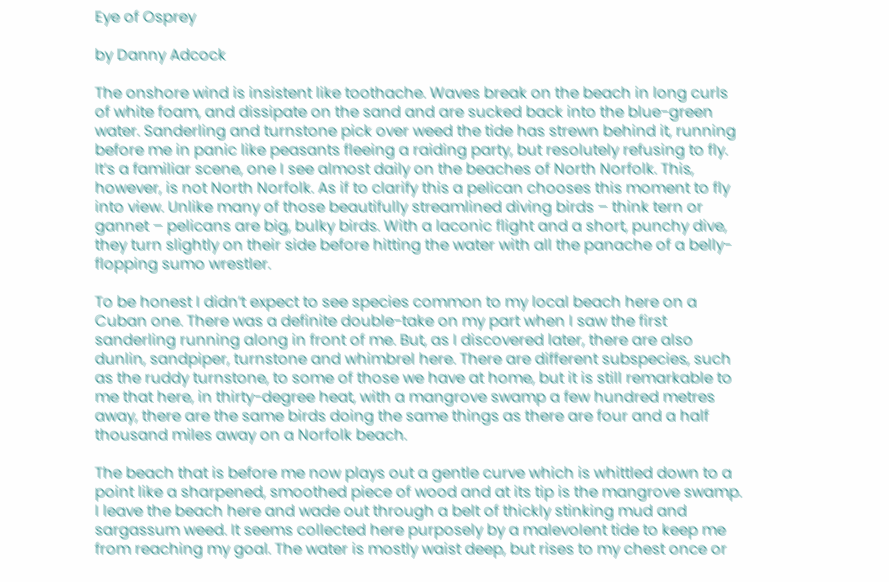Eye of Osprey

by Danny Adcock

The onshore wind is insistent like toothache. Waves break on the beach in long curls of white foam, and dissipate on the sand and are sucked back into the blue-green water. Sanderling and turnstone pick over weed the tide has strewn behind it, running before me in panic like peasants fleeing a raiding party, but resolutely refusing to fly. It’s a familiar scene, one I see almost daily on the beaches of North Norfolk. This, however, is not North Norfolk. As if to clarify this a pelican chooses this moment to fly into view. Unlike many of those beautifully streamlined diving birds – think tern or gannet – pelicans are big, bulky birds. With a laconic flight and a short, punchy dive, they turn slightly on their side before hitting the water with all the panache of a belly-flopping sumo wrestler.

To be honest I didn’t expect to see species common to my local beach here on a Cuban one. There was a definite double-take on my part when I saw the first sanderling running along in front of me. But, as I discovered later, there are also dunlin, sandpiper, turnstone and whimbrel here. There are different subspecies, such as the ruddy turnstone, to some of those we have at home, but it is still remarkable to me that here, in thirty-degree heat, with a mangrove swamp a few hundred metres away, there are the same birds doing the same things as there are four and a half thousand miles away on a Norfolk beach.

The beach that is before me now plays out a gentle curve which is whittled down to a point like a sharpened, smoothed piece of wood and at its tip is the mangrove swamp. I leave the beach here and wade out through a belt of thickly stinking mud and sargassum weed. It seems collected here purposely by a malevolent tide to keep me from reaching my goal. The water is mostly waist deep, but rises to my chest once or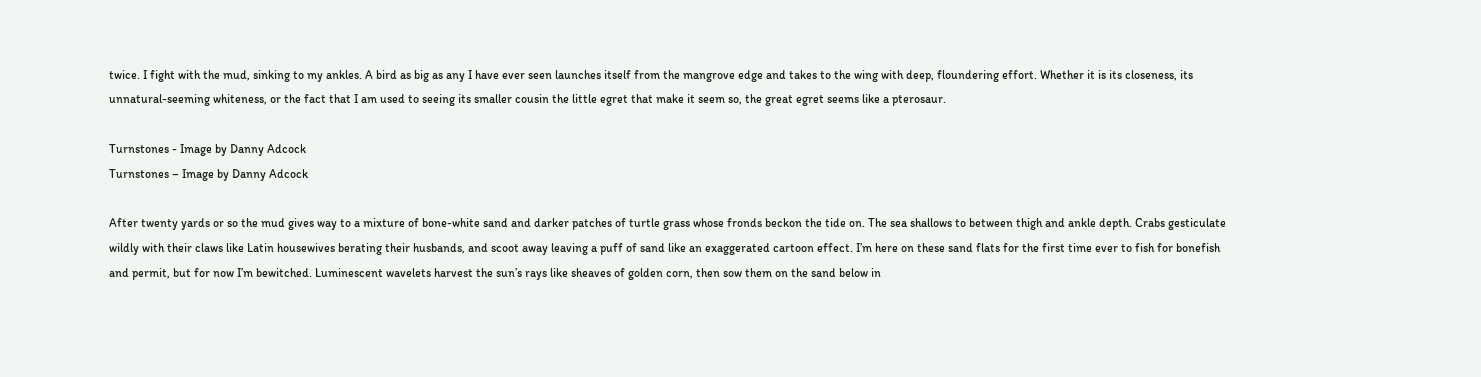twice. I fight with the mud, sinking to my ankles. A bird as big as any I have ever seen launches itself from the mangrove edge and takes to the wing with deep, floundering effort. Whether it is its closeness, its unnatural-seeming whiteness, or the fact that I am used to seeing its smaller cousin the little egret that make it seem so, the great egret seems like a pterosaur.

Turnstones - Image by Danny Adcock
Turnstones – Image by Danny Adcock

After twenty yards or so the mud gives way to a mixture of bone-white sand and darker patches of turtle grass whose fronds beckon the tide on. The sea shallows to between thigh and ankle depth. Crabs gesticulate wildly with their claws like Latin housewives berating their husbands, and scoot away leaving a puff of sand like an exaggerated cartoon effect. I’m here on these sand flats for the first time ever to fish for bonefish and permit, but for now I’m bewitched. Luminescent wavelets harvest the sun’s rays like sheaves of golden corn, then sow them on the sand below in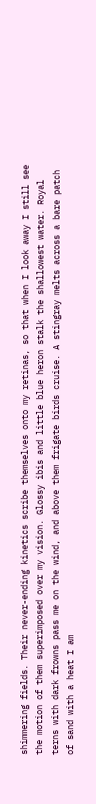shimmering fields. Their never-ending kinetics scribe themselves onto my retinas, so that when I look away I still see the motion of them superimposed over my vision. Glossy ibis and little blue heron stalk the shallowest water. Royal terns with dark frowns pass me on the wind, and above them frigate birds cruise. A stingray melts across a bare patch of sand with a heat I am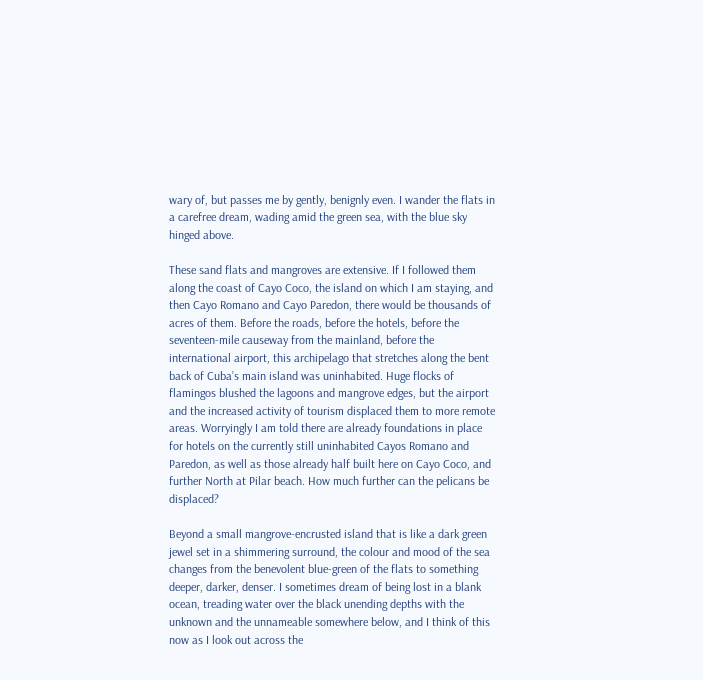wary of, but passes me by gently, benignly even. I wander the flats in a carefree dream, wading amid the green sea, with the blue sky hinged above.

These sand flats and mangroves are extensive. If I followed them along the coast of Cayo Coco, the island on which I am staying, and then Cayo Romano and Cayo Paredon, there would be thousands of acres of them. Before the roads, before the hotels, before the seventeen-mile causeway from the mainland, before the international airport, this archipelago that stretches along the bent back of Cuba’s main island was uninhabited. Huge flocks of flamingos blushed the lagoons and mangrove edges, but the airport and the increased activity of tourism displaced them to more remote areas. Worryingly I am told there are already foundations in place for hotels on the currently still uninhabited Cayos Romano and Paredon, as well as those already half built here on Cayo Coco, and further North at Pilar beach. How much further can the pelicans be displaced?

Beyond a small mangrove-encrusted island that is like a dark green jewel set in a shimmering surround, the colour and mood of the sea changes from the benevolent blue-green of the flats to something deeper, darker, denser. I sometimes dream of being lost in a blank ocean, treading water over the black unending depths with the unknown and the unnameable somewhere below, and I think of this now as I look out across the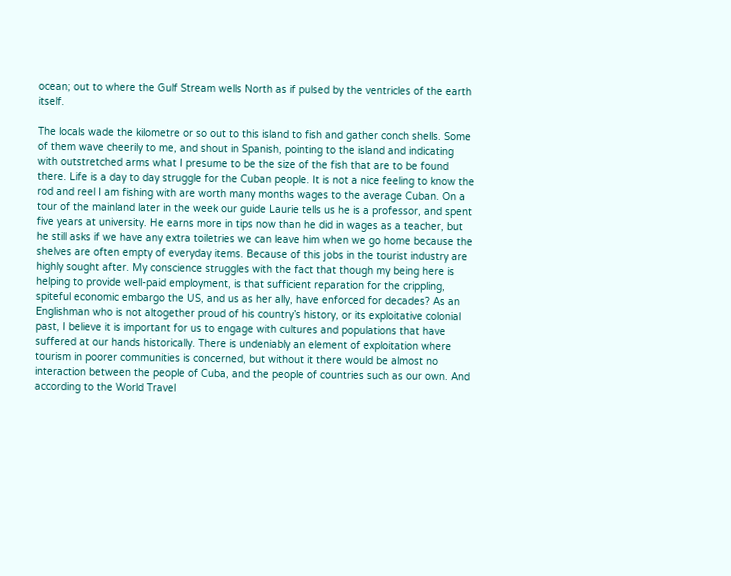ocean; out to where the Gulf Stream wells North as if pulsed by the ventricles of the earth itself.

The locals wade the kilometre or so out to this island to fish and gather conch shells. Some of them wave cheerily to me, and shout in Spanish, pointing to the island and indicating with outstretched arms what I presume to be the size of the fish that are to be found there. Life is a day to day struggle for the Cuban people. It is not a nice feeling to know the rod and reel I am fishing with are worth many months wages to the average Cuban. On a tour of the mainland later in the week our guide Laurie tells us he is a professor, and spent five years at university. He earns more in tips now than he did in wages as a teacher, but he still asks if we have any extra toiletries we can leave him when we go home because the shelves are often empty of everyday items. Because of this jobs in the tourist industry are highly sought after. My conscience struggles with the fact that though my being here is helping to provide well-paid employment, is that sufficient reparation for the crippling, spiteful economic embargo the US, and us as her ally, have enforced for decades? As an Englishman who is not altogether proud of his country’s history, or its exploitative colonial past, I believe it is important for us to engage with cultures and populations that have suffered at our hands historically. There is undeniably an element of exploitation where tourism in poorer communities is concerned, but without it there would be almost no interaction between the people of Cuba, and the people of countries such as our own. And according to the World Travel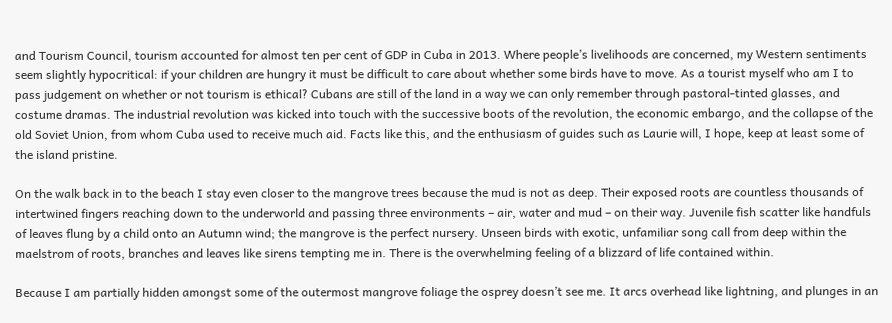and Tourism Council, tourism accounted for almost ten per cent of GDP in Cuba in 2013. Where people’s livelihoods are concerned, my Western sentiments seem slightly hypocritical: if your children are hungry it must be difficult to care about whether some birds have to move. As a tourist myself who am I to pass judgement on whether or not tourism is ethical? Cubans are still of the land in a way we can only remember through pastoral-tinted glasses, and costume dramas. The industrial revolution was kicked into touch with the successive boots of the revolution, the economic embargo, and the collapse of the old Soviet Union, from whom Cuba used to receive much aid. Facts like this, and the enthusiasm of guides such as Laurie will, I hope, keep at least some of the island pristine.

On the walk back in to the beach I stay even closer to the mangrove trees because the mud is not as deep. Their exposed roots are countless thousands of intertwined fingers reaching down to the underworld and passing three environments – air, water and mud – on their way. Juvenile fish scatter like handfuls of leaves flung by a child onto an Autumn wind; the mangrove is the perfect nursery. Unseen birds with exotic, unfamiliar song call from deep within the maelstrom of roots, branches and leaves like sirens tempting me in. There is the overwhelming feeling of a blizzard of life contained within.

Because I am partially hidden amongst some of the outermost mangrove foliage the osprey doesn’t see me. It arcs overhead like lightning, and plunges in an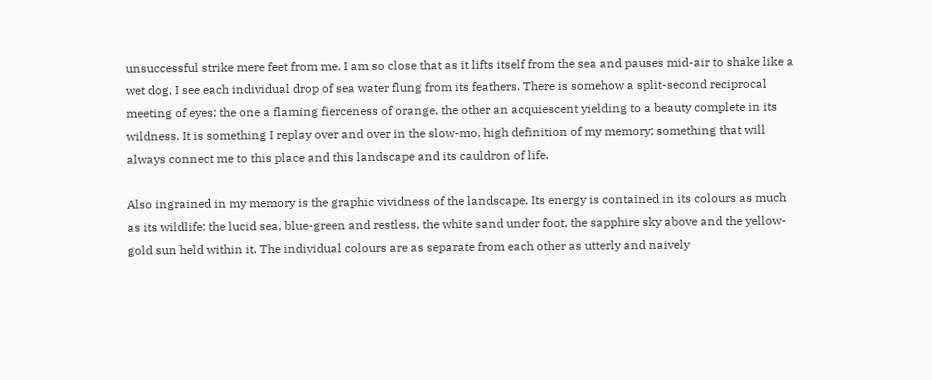unsuccessful strike mere feet from me. I am so close that as it lifts itself from the sea and pauses mid-air to shake like a wet dog, I see each individual drop of sea water flung from its feathers. There is somehow a split-second reciprocal meeting of eyes: the one a flaming fierceness of orange, the other an acquiescent yielding to a beauty complete in its wildness. It is something I replay over and over in the slow-mo, high definition of my memory; something that will always connect me to this place and this landscape and its cauldron of life.

Also ingrained in my memory is the graphic vividness of the landscape. Its energy is contained in its colours as much as its wildlife: the lucid sea, blue-green and restless, the white sand under foot, the sapphire sky above and the yellow-gold sun held within it. The individual colours are as separate from each other as utterly and naively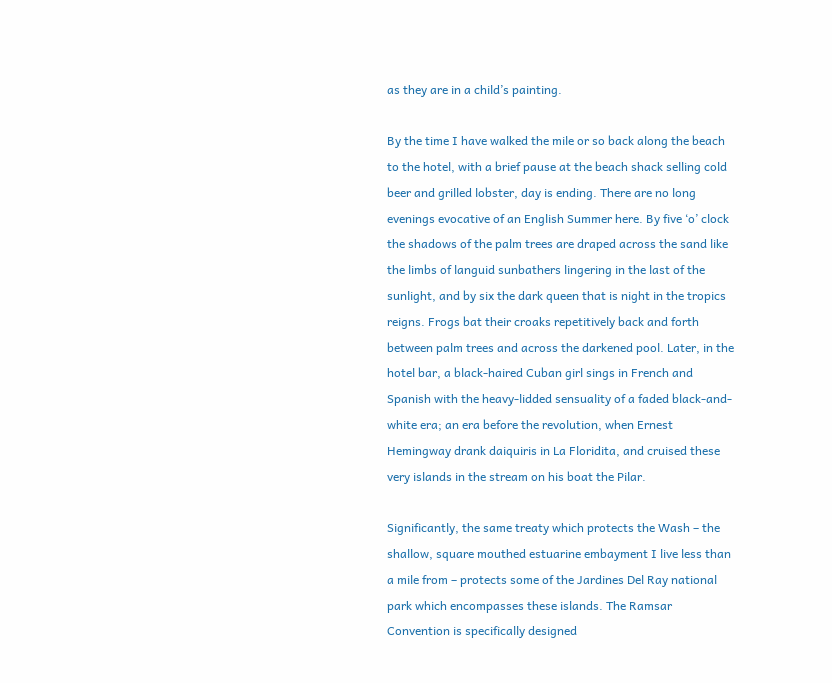as they are in a child’s painting.

By the time I have walked the mile or so back along the beach to the hotel, with a brief pause at the beach shack selling cold beer and grilled lobster, day is ending. There are no long evenings evocative of an English Summer here. By five ‘o’ clock the shadows of the palm trees are draped across the sand like the limbs of languid sunbathers lingering in the last of the sunlight, and by six the dark queen that is night in the tropics reigns. Frogs bat their croaks repetitively back and forth between palm trees and across the darkened pool. Later, in the hotel bar, a black-haired Cuban girl sings in French and Spanish with the heavy-lidded sensuality of a faded black-and-white era; an era before the revolution, when Ernest Hemingway drank daiquiris in La Floridita, and cruised these very islands in the stream on his boat the Pilar.

Significantly, the same treaty which protects the Wash – the shallow, square mouthed estuarine embayment I live less than a mile from – protects some of the Jardines Del Ray national park which encompasses these islands. The Ramsar Convention is specifically designed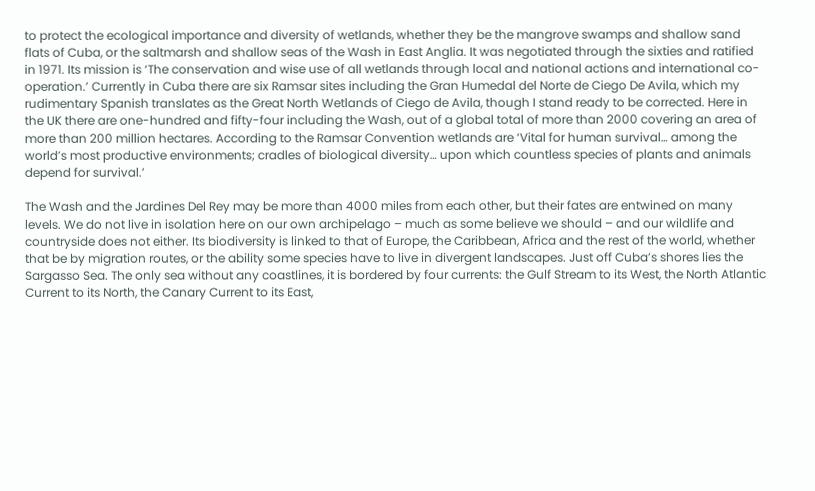to protect the ecological importance and diversity of wetlands, whether they be the mangrove swamps and shallow sand flats of Cuba, or the saltmarsh and shallow seas of the Wash in East Anglia. It was negotiated through the sixties and ratified in 1971. Its mission is ‘The conservation and wise use of all wetlands through local and national actions and international co-operation.’ Currently in Cuba there are six Ramsar sites including the Gran Humedal del Norte de Ciego De Avila, which my rudimentary Spanish translates as the Great North Wetlands of Ciego de Avila, though I stand ready to be corrected. Here in the UK there are one-hundred and fifty-four including the Wash, out of a global total of more than 2000 covering an area of more than 200 million hectares. According to the Ramsar Convention wetlands are ‘Vital for human survival… among the world’s most productive environments; cradles of biological diversity… upon which countless species of plants and animals depend for survival.’

The Wash and the Jardines Del Rey may be more than 4000 miles from each other, but their fates are entwined on many levels. We do not live in isolation here on our own archipelago – much as some believe we should – and our wildlife and countryside does not either. Its biodiversity is linked to that of Europe, the Caribbean, Africa and the rest of the world, whether that be by migration routes, or the ability some species have to live in divergent landscapes. Just off Cuba’s shores lies the Sargasso Sea. The only sea without any coastlines, it is bordered by four currents: the Gulf Stream to its West, the North Atlantic Current to its North, the Canary Current to its East,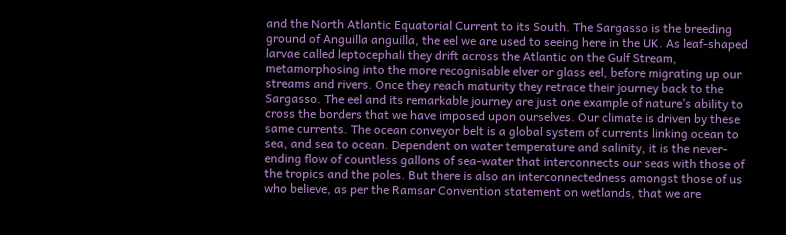and the North Atlantic Equatorial Current to its South. The Sargasso is the breeding ground of Anguilla anguilla, the eel we are used to seeing here in the UK. As leaf-shaped larvae called leptocephali they drift across the Atlantic on the Gulf Stream, metamorphosing into the more recognisable elver or glass eel, before migrating up our streams and rivers. Once they reach maturity they retrace their journey back to the Sargasso. The eel and its remarkable journey are just one example of nature’s ability to cross the borders that we have imposed upon ourselves. Our climate is driven by these same currents. The ocean conveyor belt is a global system of currents linking ocean to sea, and sea to ocean. Dependent on water temperature and salinity, it is the never-ending flow of countless gallons of sea-water that interconnects our seas with those of the tropics and the poles. But there is also an interconnectedness amongst those of us who believe, as per the Ramsar Convention statement on wetlands, that we are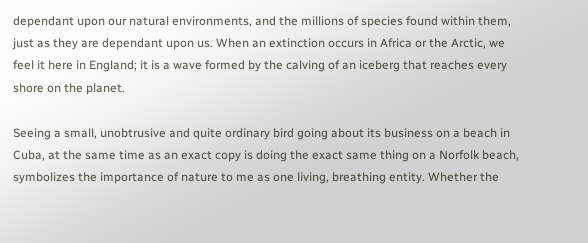dependant upon our natural environments, and the millions of species found within them, just as they are dependant upon us. When an extinction occurs in Africa or the Arctic, we feel it here in England; it is a wave formed by the calving of an iceberg that reaches every shore on the planet.

Seeing a small, unobtrusive and quite ordinary bird going about its business on a beach in Cuba, at the same time as an exact copy is doing the exact same thing on a Norfolk beach, symbolizes the importance of nature to me as one living, breathing entity. Whether the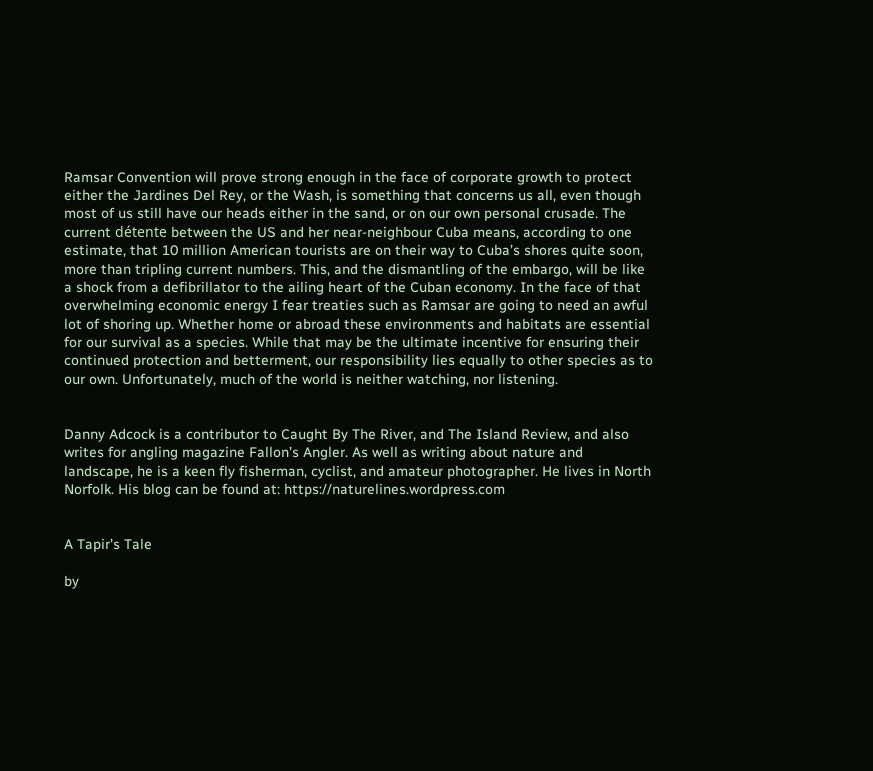Ramsar Convention will prove strong enough in the face of corporate growth to protect either the Jardines Del Rey, or the Wash, is something that concerns us all, even though most of us still have our heads either in the sand, or on our own personal crusade. The current détente between the US and her near-neighbour Cuba means, according to one estimate, that 10 million American tourists are on their way to Cuba’s shores quite soon, more than tripling current numbers. This, and the dismantling of the embargo, will be like a shock from a defibrillator to the ailing heart of the Cuban economy. In the face of that overwhelming economic energy I fear treaties such as Ramsar are going to need an awful lot of shoring up. Whether home or abroad these environments and habitats are essential for our survival as a species. While that may be the ultimate incentive for ensuring their continued protection and betterment, our responsibility lies equally to other species as to our own. Unfortunately, much of the world is neither watching, nor listening.


Danny Adcock is a contributor to Caught By The River, and The Island Review, and also writes for angling magazine Fallon’s Angler. As well as writing about nature and landscape, he is a keen fly fisherman, cyclist, and amateur photographer. He lives in North Norfolk. His blog can be found at: https://naturelines.wordpress.com


A Tapir’s Tale

by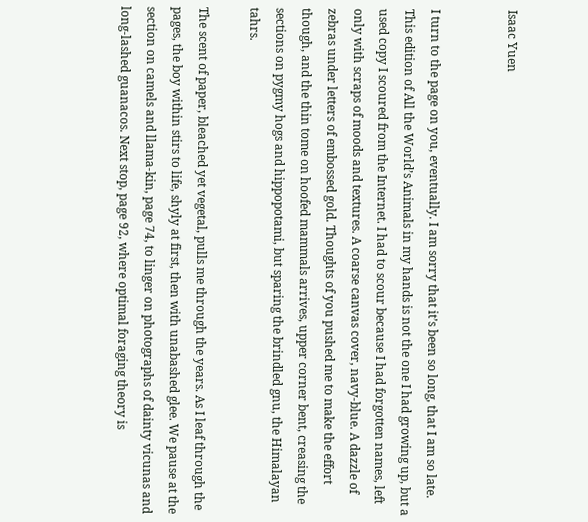Isaac Yuen


I turn to the page on you, eventually. I am sorry that it’s been so long, that I am so late. This edition of All the World’s Animals in my hands is not the one I had growing up, but a used copy I scoured from the Internet. I had to scour because I had forgotten names, left only with scraps of moods and textures. A coarse canvas cover, navy-blue. A dazzle of zebras under letters of embossed gold. Thoughts of you pushed me to make the effort though, and the thin tome on hoofed mammals arrives, upper corner bent, creasing the sections on pygmy hogs and hippopotami, but sparing the brindled gnu, the Himalayan tahrs.

The scent of paper, bleached yet vegetal, pulls me through the years. As I leaf through the pages, the boy within stirs to life, shyly at first, then with unabashed glee. We pause at the section on camels and llama-kin, page 74, to linger on photographs of dainty vicunas and long-lashed guanacos. Next stop, page 92, where optimal foraging theory is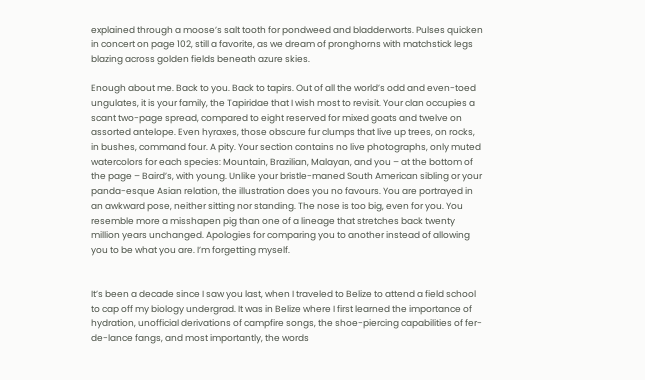explained through a moose’s salt tooth for pondweed and bladderworts. Pulses quicken in concert on page 102, still a favorite, as we dream of pronghorns with matchstick legs blazing across golden fields beneath azure skies.

Enough about me. Back to you. Back to tapirs. Out of all the world’s odd and even-toed ungulates, it is your family, the Tapiridae that I wish most to revisit. Your clan occupies a scant two-page spread, compared to eight reserved for mixed goats and twelve on assorted antelope. Even hyraxes, those obscure fur clumps that live up trees, on rocks, in bushes, command four. A pity. Your section contains no live photographs, only muted watercolors for each species: Mountain, Brazilian, Malayan, and you – at the bottom of the page – Baird’s, with young. Unlike your bristle-maned South American sibling or your panda-esque Asian relation, the illustration does you no favours. You are portrayed in an awkward pose, neither sitting nor standing. The nose is too big, even for you. You resemble more a misshapen pig than one of a lineage that stretches back twenty million years unchanged. Apologies for comparing you to another instead of allowing you to be what you are. I’m forgetting myself.


It’s been a decade since I saw you last, when I traveled to Belize to attend a field school to cap off my biology undergrad. It was in Belize where I first learned the importance of hydration, unofficial derivations of campfire songs, the shoe-piercing capabilities of fer-de-lance fangs, and most importantly, the words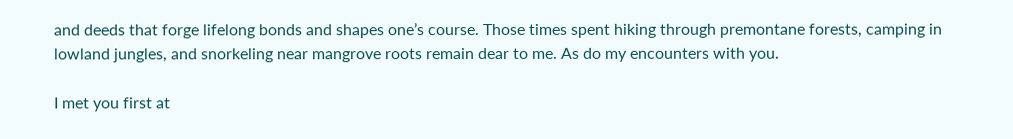and deeds that forge lifelong bonds and shapes one’s course. Those times spent hiking through premontane forests, camping in lowland jungles, and snorkeling near mangrove roots remain dear to me. As do my encounters with you.

I met you first at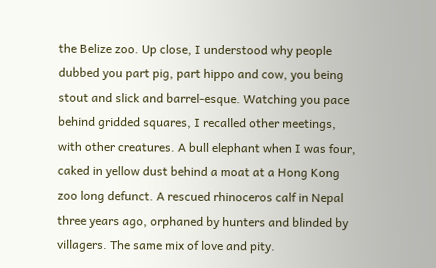the Belize zoo. Up close, I understood why people dubbed you part pig, part hippo and cow, you being stout and slick and barrel-esque. Watching you pace behind gridded squares, I recalled other meetings, with other creatures. A bull elephant when I was four, caked in yellow dust behind a moat at a Hong Kong zoo long defunct. A rescued rhinoceros calf in Nepal three years ago, orphaned by hunters and blinded by villagers. The same mix of love and pity.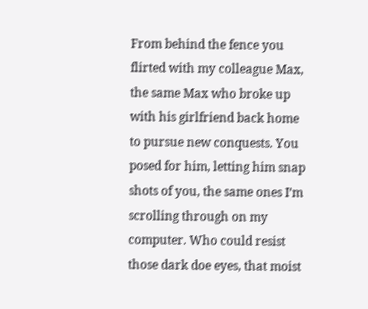From behind the fence you flirted with my colleague Max, the same Max who broke up with his girlfriend back home to pursue new conquests. You posed for him, letting him snap shots of you, the same ones I’m scrolling through on my computer. Who could resist those dark doe eyes, that moist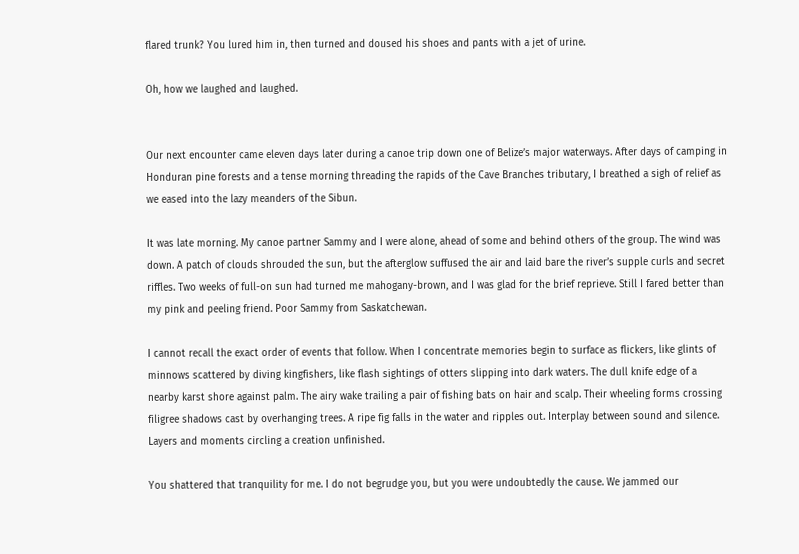flared trunk? You lured him in, then turned and doused his shoes and pants with a jet of urine.

Oh, how we laughed and laughed.


Our next encounter came eleven days later during a canoe trip down one of Belize’s major waterways. After days of camping in Honduran pine forests and a tense morning threading the rapids of the Cave Branches tributary, I breathed a sigh of relief as we eased into the lazy meanders of the Sibun.

It was late morning. My canoe partner Sammy and I were alone, ahead of some and behind others of the group. The wind was down. A patch of clouds shrouded the sun, but the afterglow suffused the air and laid bare the river’s supple curls and secret riffles. Two weeks of full-on sun had turned me mahogany-brown, and I was glad for the brief reprieve. Still I fared better than my pink and peeling friend. Poor Sammy from Saskatchewan.

I cannot recall the exact order of events that follow. When I concentrate memories begin to surface as flickers, like glints of minnows scattered by diving kingfishers, like flash sightings of otters slipping into dark waters. The dull knife edge of a nearby karst shore against palm. The airy wake trailing a pair of fishing bats on hair and scalp. Their wheeling forms crossing filigree shadows cast by overhanging trees. A ripe fig falls in the water and ripples out. Interplay between sound and silence. Layers and moments circling a creation unfinished.

You shattered that tranquility for me. I do not begrudge you, but you were undoubtedly the cause. We jammed our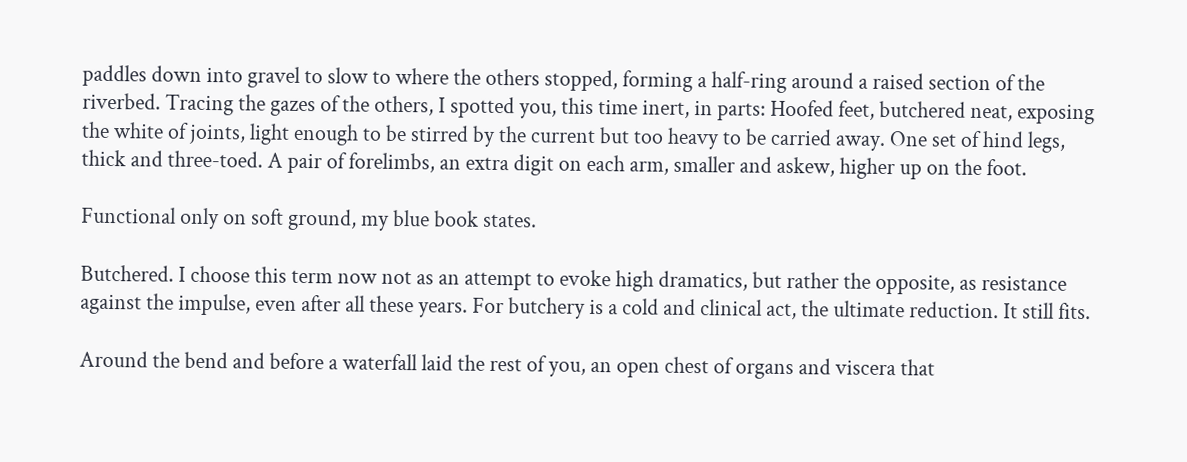paddles down into gravel to slow to where the others stopped, forming a half-ring around a raised section of the riverbed. Tracing the gazes of the others, I spotted you, this time inert, in parts: Hoofed feet, butchered neat, exposing the white of joints, light enough to be stirred by the current but too heavy to be carried away. One set of hind legs, thick and three-toed. A pair of forelimbs, an extra digit on each arm, smaller and askew, higher up on the foot.

Functional only on soft ground, my blue book states.

Butchered. I choose this term now not as an attempt to evoke high dramatics, but rather the opposite, as resistance against the impulse, even after all these years. For butchery is a cold and clinical act, the ultimate reduction. It still fits.

Around the bend and before a waterfall laid the rest of you, an open chest of organs and viscera that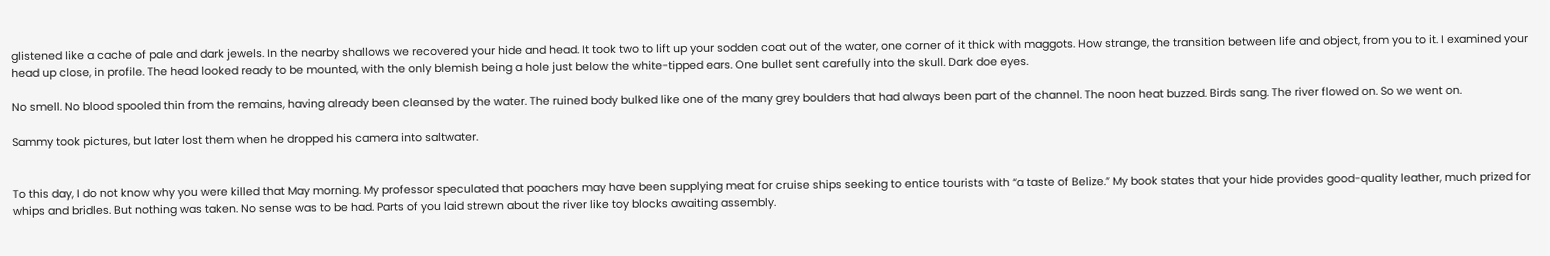glistened like a cache of pale and dark jewels. In the nearby shallows we recovered your hide and head. It took two to lift up your sodden coat out of the water, one corner of it thick with maggots. How strange, the transition between life and object, from you to it. I examined your head up close, in profile. The head looked ready to be mounted, with the only blemish being a hole just below the white-tipped ears. One bullet sent carefully into the skull. Dark doe eyes.

No smell. No blood spooled thin from the remains, having already been cleansed by the water. The ruined body bulked like one of the many grey boulders that had always been part of the channel. The noon heat buzzed. Birds sang. The river flowed on. So we went on.

Sammy took pictures, but later lost them when he dropped his camera into saltwater.


To this day, I do not know why you were killed that May morning. My professor speculated that poachers may have been supplying meat for cruise ships seeking to entice tourists with “a taste of Belize.” My book states that your hide provides good-quality leather, much prized for whips and bridles. But nothing was taken. No sense was to be had. Parts of you laid strewn about the river like toy blocks awaiting assembly.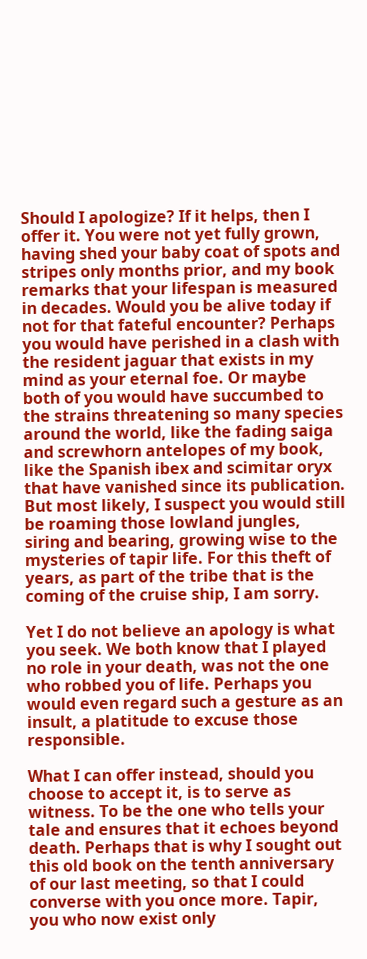Should I apologize? If it helps, then I offer it. You were not yet fully grown, having shed your baby coat of spots and stripes only months prior, and my book remarks that your lifespan is measured in decades. Would you be alive today if not for that fateful encounter? Perhaps you would have perished in a clash with the resident jaguar that exists in my mind as your eternal foe. Or maybe both of you would have succumbed to the strains threatening so many species around the world, like the fading saiga and screwhorn antelopes of my book, like the Spanish ibex and scimitar oryx that have vanished since its publication. But most likely, I suspect you would still be roaming those lowland jungles, siring and bearing, growing wise to the mysteries of tapir life. For this theft of years, as part of the tribe that is the coming of the cruise ship, I am sorry.

Yet I do not believe an apology is what you seek. We both know that I played no role in your death, was not the one who robbed you of life. Perhaps you would even regard such a gesture as an insult, a platitude to excuse those responsible.

What I can offer instead, should you choose to accept it, is to serve as witness. To be the one who tells your tale and ensures that it echoes beyond death. Perhaps that is why I sought out this old book on the tenth anniversary of our last meeting, so that I could converse with you once more. Tapir, you who now exist only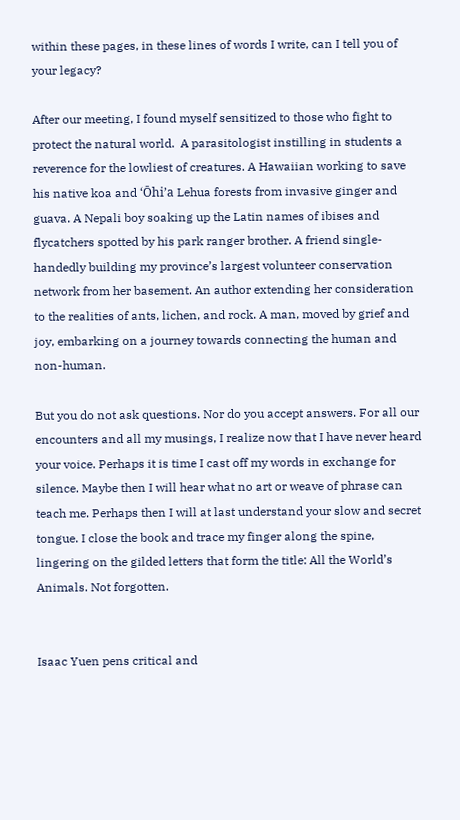within these pages, in these lines of words I write, can I tell you of your legacy?

After our meeting, I found myself sensitized to those who fight to protect the natural world.  A parasitologist instilling in students a reverence for the lowliest of creatures. A Hawaiian working to save his native koa and ‘Ōhi’a Lehua forests from invasive ginger and guava. A Nepali boy soaking up the Latin names of ibises and flycatchers spotted by his park ranger brother. A friend single-handedly building my province’s largest volunteer conservation network from her basement. An author extending her consideration to the realities of ants, lichen, and rock. A man, moved by grief and joy, embarking on a journey towards connecting the human and non-human.

But you do not ask questions. Nor do you accept answers. For all our encounters and all my musings, I realize now that I have never heard your voice. Perhaps it is time I cast off my words in exchange for silence. Maybe then I will hear what no art or weave of phrase can teach me. Perhaps then I will at last understand your slow and secret tongue. I close the book and trace my finger along the spine, lingering on the gilded letters that form the title: All the World’s Animals. Not forgotten.


Isaac Yuen pens critical and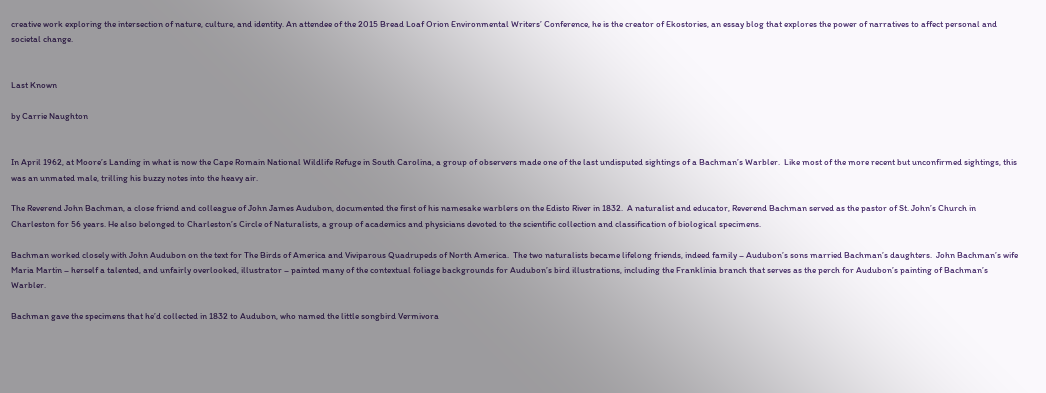creative work exploring the intersection of nature, culture, and identity. An attendee of the 2015 Bread Loaf Orion Environmental Writers’ Conference, he is the creator of Ekostories, an essay blog that explores the power of narratives to affect personal and societal change.


Last Known

by Carrie Naughton


In April 1962, at Moore’s Landing in what is now the Cape Romain National Wildlife Refuge in South Carolina, a group of observers made one of the last undisputed sightings of a Bachman’s Warbler.  Like most of the more recent but unconfirmed sightings, this was an unmated male, trilling his buzzy notes into the heavy air.

The Reverend John Bachman, a close friend and colleague of John James Audubon, documented the first of his namesake warblers on the Edisto River in 1832.  A naturalist and educator, Reverend Bachman served as the pastor of St. John’s Church in Charleston for 56 years. He also belonged to Charleston’s Circle of Naturalists, a group of academics and physicians devoted to the scientific collection and classification of biological specimens.

Bachman worked closely with John Audubon on the text for The Birds of America and Viviparous Quadrupeds of North America.  The two naturalists became lifelong friends, indeed family – Audubon’s sons married Bachman’s daughters.  John Bachman’s wife Maria Martin – herself a talented, and unfairly overlooked, illustrator – painted many of the contextual foliage backgrounds for Audubon’s bird illustrations, including the Franklinia branch that serves as the perch for Audubon’s painting of Bachman’s Warbler.

Bachman gave the specimens that he’d collected in 1832 to Audubon, who named the little songbird Vermivora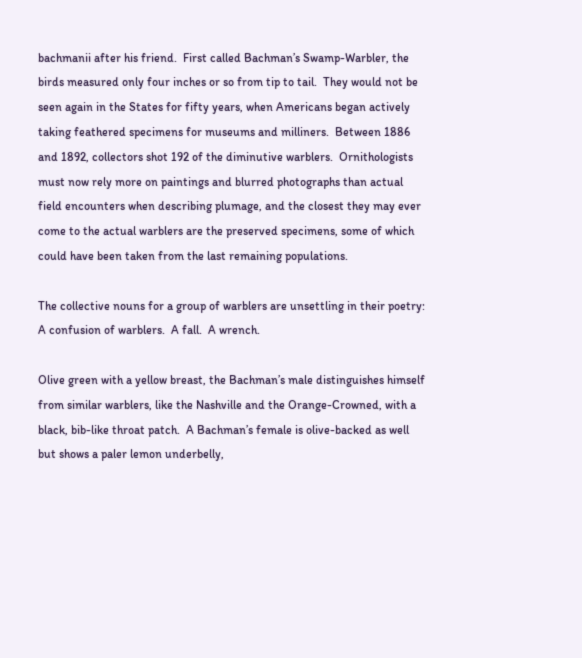bachmanii after his friend.  First called Bachman’s Swamp-Warbler, the birds measured only four inches or so from tip to tail.  They would not be seen again in the States for fifty years, when Americans began actively taking feathered specimens for museums and milliners.  Between 1886 and 1892, collectors shot 192 of the diminutive warblers.  Ornithologists must now rely more on paintings and blurred photographs than actual field encounters when describing plumage, and the closest they may ever come to the actual warblers are the preserved specimens, some of which could have been taken from the last remaining populations.

The collective nouns for a group of warblers are unsettling in their poetry: A confusion of warblers.  A fall.  A wrench.

Olive green with a yellow breast, the Bachman’s male distinguishes himself from similar warblers, like the Nashville and the Orange-Crowned, with a black, bib-like throat patch.  A Bachman’s female is olive-backed as well but shows a paler lemon underbelly,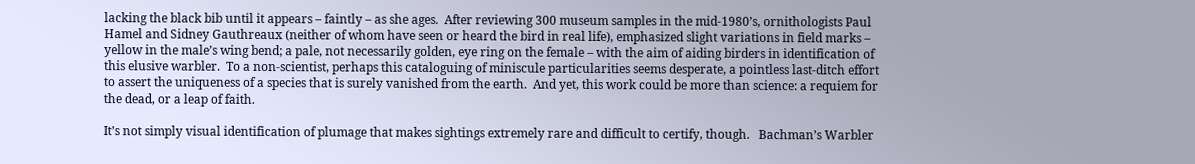lacking the black bib until it appears – faintly – as she ages.  After reviewing 300 museum samples in the mid-1980’s, ornithologists Paul Hamel and Sidney Gauthreaux (neither of whom have seen or heard the bird in real life), emphasized slight variations in field marks – yellow in the male’s wing bend; a pale, not necessarily golden, eye ring on the female – with the aim of aiding birders in identification of this elusive warbler.  To a non-scientist, perhaps this cataloguing of miniscule particularities seems desperate, a pointless last-ditch effort to assert the uniqueness of a species that is surely vanished from the earth.  And yet, this work could be more than science: a requiem for the dead, or a leap of faith.

It’s not simply visual identification of plumage that makes sightings extremely rare and difficult to certify, though.   Bachman’s Warbler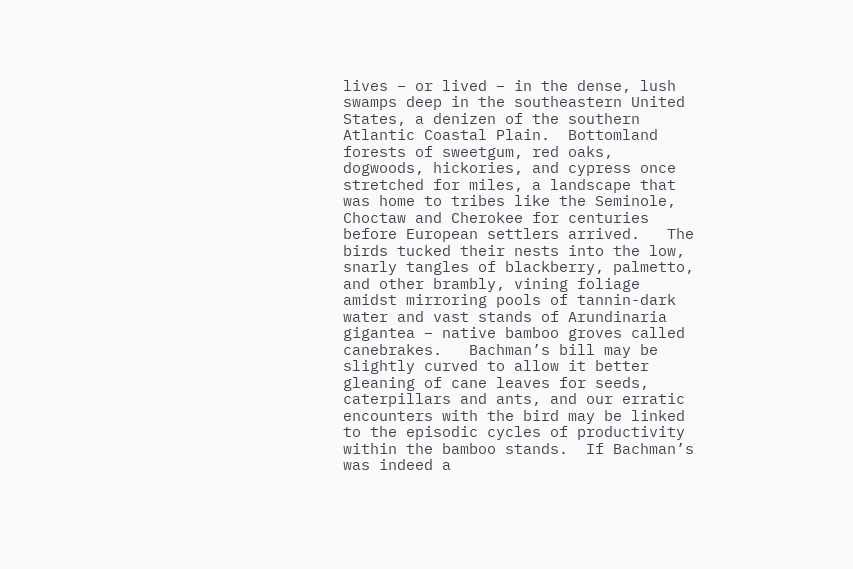lives – or lived – in the dense, lush swamps deep in the southeastern United States, a denizen of the southern Atlantic Coastal Plain.  Bottomland forests of sweetgum, red oaks, dogwoods, hickories, and cypress once stretched for miles, a landscape that was home to tribes like the Seminole, Choctaw and Cherokee for centuries before European settlers arrived.   The birds tucked their nests into the low, snarly tangles of blackberry, palmetto, and other brambly, vining foliage amidst mirroring pools of tannin-dark water and vast stands of Arundinaria gigantea – native bamboo groves called canebrakes.   Bachman’s bill may be slightly curved to allow it better gleaning of cane leaves for seeds, caterpillars and ants, and our erratic encounters with the bird may be linked to the episodic cycles of productivity within the bamboo stands.  If Bachman’s was indeed a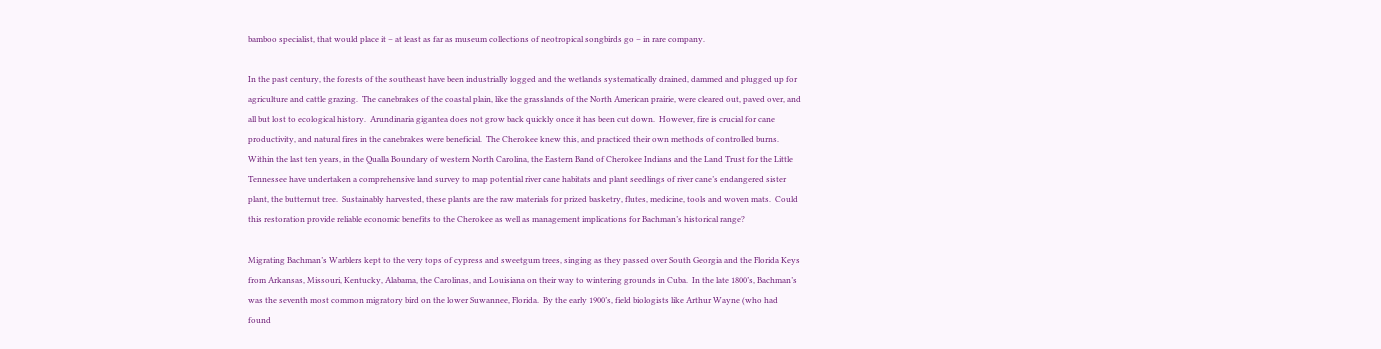bamboo specialist, that would place it – at least as far as museum collections of neotropical songbirds go – in rare company.

In the past century, the forests of the southeast have been industrially logged and the wetlands systematically drained, dammed and plugged up for agriculture and cattle grazing.  The canebrakes of the coastal plain, like the grasslands of the North American prairie, were cleared out, paved over, and all but lost to ecological history.  Arundinaria gigantea does not grow back quickly once it has been cut down.  However, fire is crucial for cane productivity, and natural fires in the canebrakes were beneficial.  The Cherokee knew this, and practiced their own methods of controlled burns.  Within the last ten years, in the Qualla Boundary of western North Carolina, the Eastern Band of Cherokee Indians and the Land Trust for the Little Tennessee have undertaken a comprehensive land survey to map potential river cane habitats and plant seedlings of river cane’s endangered sister plant, the butternut tree.  Sustainably harvested, these plants are the raw materials for prized basketry, flutes, medicine, tools and woven mats.  Could this restoration provide reliable economic benefits to the Cherokee as well as management implications for Bachman’s historical range?

Migrating Bachman’s Warblers kept to the very tops of cypress and sweetgum trees, singing as they passed over South Georgia and the Florida Keys from Arkansas, Missouri, Kentucky, Alabama, the Carolinas, and Louisiana on their way to wintering grounds in Cuba.  In the late 1800’s, Bachman’s was the seventh most common migratory bird on the lower Suwannee, Florida.  By the early 1900’s, field biologists like Arthur Wayne (who had found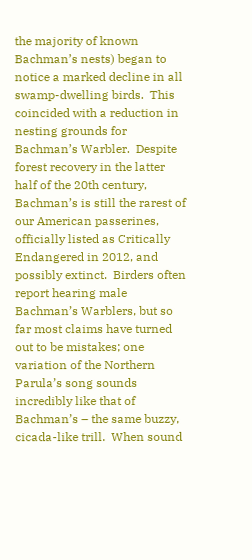the majority of known Bachman’s nests) began to notice a marked decline in all swamp-dwelling birds.  This coincided with a reduction in nesting grounds for Bachman’s Warbler.  Despite forest recovery in the latter half of the 20th century, Bachman’s is still the rarest of our American passerines, officially listed as Critically Endangered in 2012, and possibly extinct.  Birders often report hearing male Bachman’s Warblers, but so far most claims have turned out to be mistakes; one variation of the Northern Parula’s song sounds incredibly like that of Bachman’s – the same buzzy, cicada-like trill.  When sound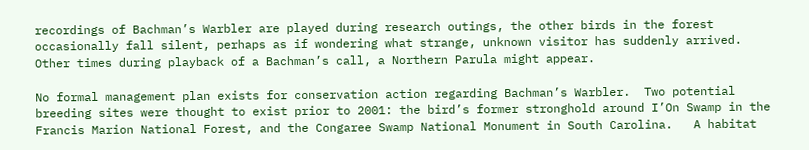recordings of Bachman’s Warbler are played during research outings, the other birds in the forest occasionally fall silent, perhaps as if wondering what strange, unknown visitor has suddenly arrived.  Other times during playback of a Bachman’s call, a Northern Parula might appear.

No formal management plan exists for conservation action regarding Bachman’s Warbler.  Two potential breeding sites were thought to exist prior to 2001: the bird’s former stronghold around I’On Swamp in the Francis Marion National Forest, and the Congaree Swamp National Monument in South Carolina.   A habitat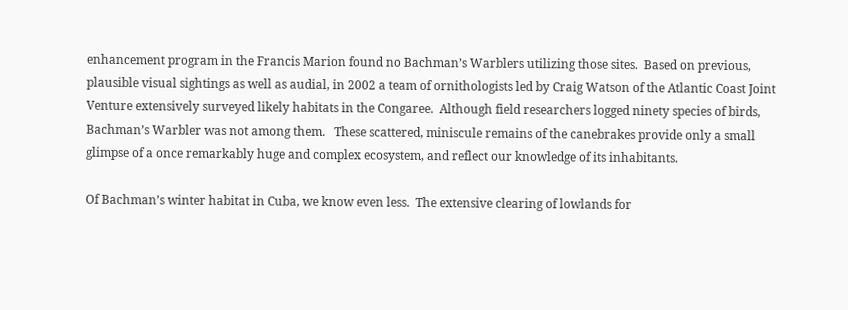enhancement program in the Francis Marion found no Bachman’s Warblers utilizing those sites.  Based on previous, plausible visual sightings as well as audial, in 2002 a team of ornithologists led by Craig Watson of the Atlantic Coast Joint Venture extensively surveyed likely habitats in the Congaree.  Although field researchers logged ninety species of birds, Bachman’s Warbler was not among them.   These scattered, miniscule remains of the canebrakes provide only a small glimpse of a once remarkably huge and complex ecosystem, and reflect our knowledge of its inhabitants.

Of Bachman’s winter habitat in Cuba, we know even less.  The extensive clearing of lowlands for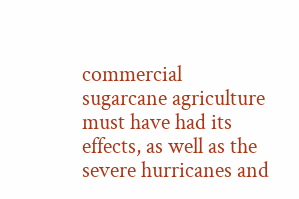commercial sugarcane agriculture must have had its effects, as well as the severe hurricanes and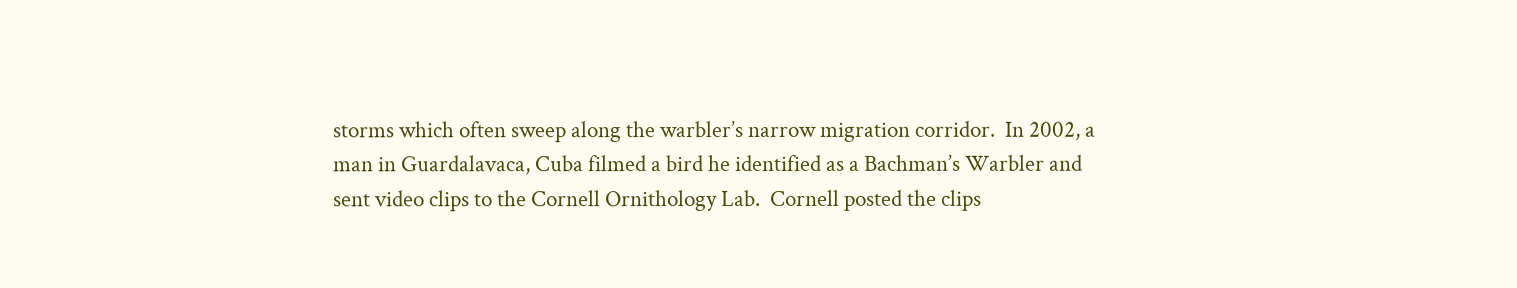storms which often sweep along the warbler’s narrow migration corridor.  In 2002, a man in Guardalavaca, Cuba filmed a bird he identified as a Bachman’s Warbler and sent video clips to the Cornell Ornithology Lab.  Cornell posted the clips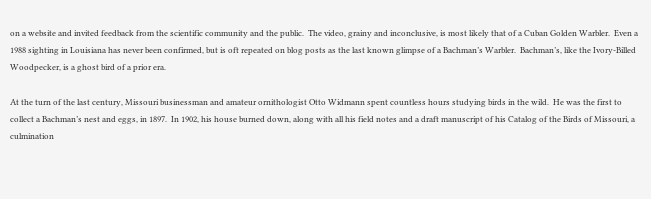on a website and invited feedback from the scientific community and the public.  The video, grainy and inconclusive, is most likely that of a Cuban Golden Warbler.  Even a 1988 sighting in Louisiana has never been confirmed, but is oft repeated on blog posts as the last known glimpse of a Bachman’s Warbler.  Bachman’s, like the Ivory-Billed Woodpecker, is a ghost bird of a prior era.

At the turn of the last century, Missouri businessman and amateur ornithologist Otto Widmann spent countless hours studying birds in the wild.  He was the first to collect a Bachman’s nest and eggs, in 1897.  In 1902, his house burned down, along with all his field notes and a draft manuscript of his Catalog of the Birds of Missouri, a culmination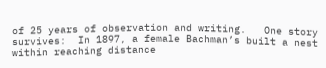of 25 years of observation and writing.   One story survives:  In 1897, a female Bachman’s built a nest within reaching distance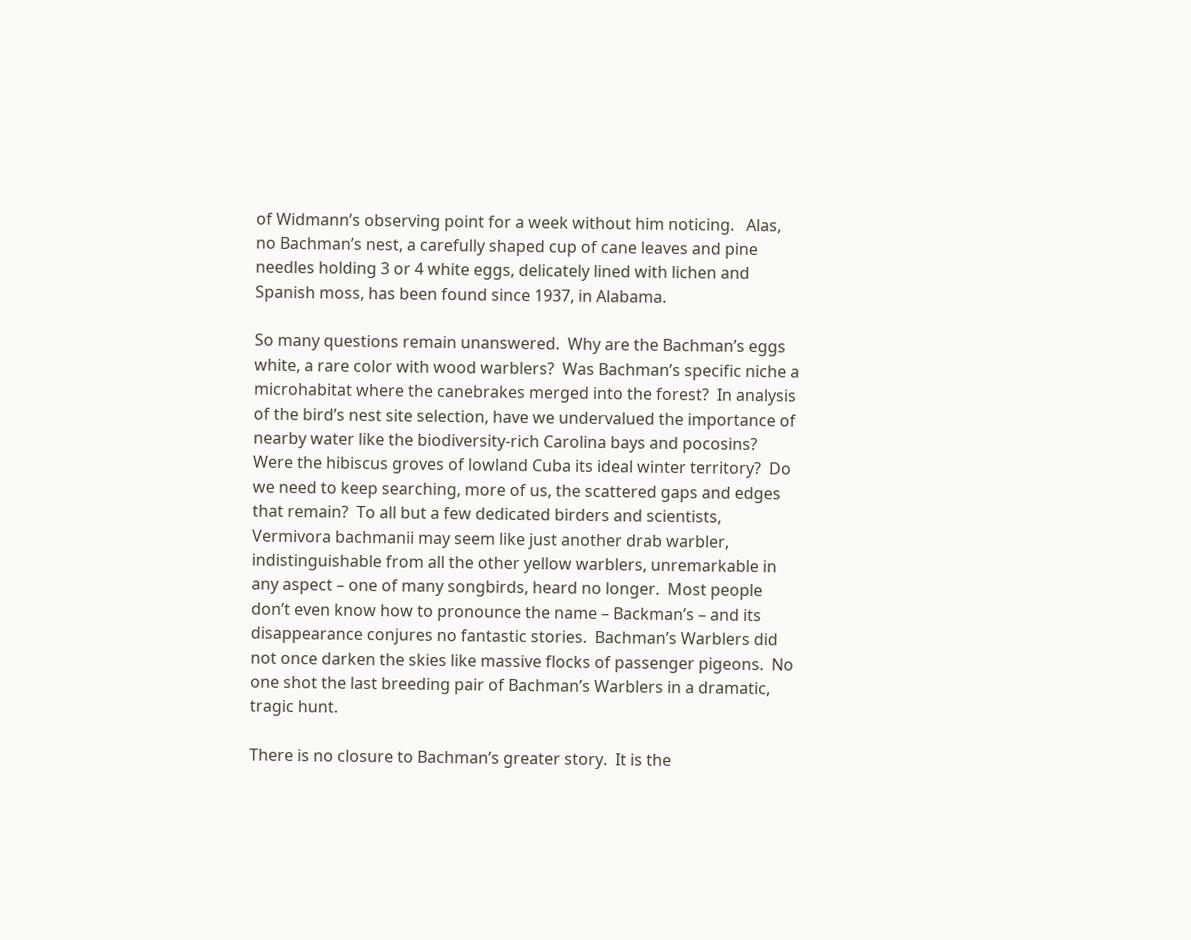of Widmann’s observing point for a week without him noticing.   Alas, no Bachman’s nest, a carefully shaped cup of cane leaves and pine needles holding 3 or 4 white eggs, delicately lined with lichen and Spanish moss, has been found since 1937, in Alabama.

So many questions remain unanswered.  Why are the Bachman’s eggs white, a rare color with wood warblers?  Was Bachman’s specific niche a microhabitat where the canebrakes merged into the forest?  In analysis of the bird’s nest site selection, have we undervalued the importance of nearby water like the biodiversity-rich Carolina bays and pocosins?  Were the hibiscus groves of lowland Cuba its ideal winter territory?  Do we need to keep searching, more of us, the scattered gaps and edges that remain?  To all but a few dedicated birders and scientists, Vermivora bachmanii may seem like just another drab warbler, indistinguishable from all the other yellow warblers, unremarkable in any aspect – one of many songbirds, heard no longer.  Most people don’t even know how to pronounce the name – Backman’s – and its disappearance conjures no fantastic stories.  Bachman’s Warblers did not once darken the skies like massive flocks of passenger pigeons.  No one shot the last breeding pair of Bachman’s Warblers in a dramatic, tragic hunt.

There is no closure to Bachman’s greater story.  It is the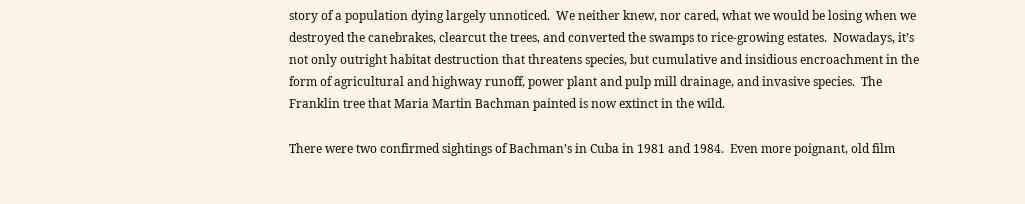story of a population dying largely unnoticed.  We neither knew, nor cared, what we would be losing when we destroyed the canebrakes, clearcut the trees, and converted the swamps to rice-growing estates.  Nowadays, it’s not only outright habitat destruction that threatens species, but cumulative and insidious encroachment in the form of agricultural and highway runoff, power plant and pulp mill drainage, and invasive species.  The Franklin tree that Maria Martin Bachman painted is now extinct in the wild.

There were two confirmed sightings of Bachman’s in Cuba in 1981 and 1984.  Even more poignant, old film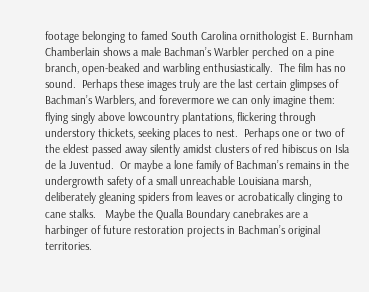footage belonging to famed South Carolina ornithologist E. Burnham Chamberlain shows a male Bachman’s Warbler perched on a pine branch, open-beaked and warbling enthusiastically.  The film has no sound.  Perhaps these images truly are the last certain glimpses of Bachman’s Warblers, and forevermore we can only imagine them: flying singly above lowcountry plantations, flickering through understory thickets, seeking places to nest.  Perhaps one or two of the eldest passed away silently amidst clusters of red hibiscus on Isla de la Juventud.  Or maybe a lone family of Bachman’s remains in the undergrowth safety of a small unreachable Louisiana marsh, deliberately gleaning spiders from leaves or acrobatically clinging to cane stalks.   Maybe the Qualla Boundary canebrakes are a harbinger of future restoration projects in Bachman’s original territories.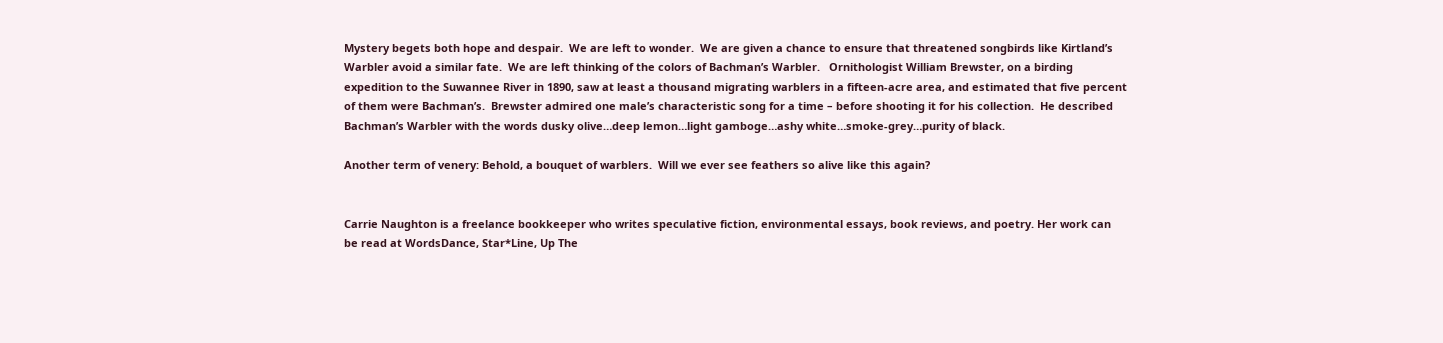Mystery begets both hope and despair.  We are left to wonder.  We are given a chance to ensure that threatened songbirds like Kirtland’s Warbler avoid a similar fate.  We are left thinking of the colors of Bachman’s Warbler.   Ornithologist William Brewster, on a birding expedition to the Suwannee River in 1890, saw at least a thousand migrating warblers in a fifteen-acre area, and estimated that five percent of them were Bachman’s.  Brewster admired one male’s characteristic song for a time – before shooting it for his collection.  He described Bachman’s Warbler with the words dusky olive…deep lemon…light gamboge…ashy white…smoke-grey…purity of black.

Another term of venery: Behold, a bouquet of warblers.  Will we ever see feathers so alive like this again?


Carrie Naughton is a freelance bookkeeper who writes speculative fiction, environmental essays, book reviews, and poetry. Her work can be read at WordsDance, Star*Line, Up The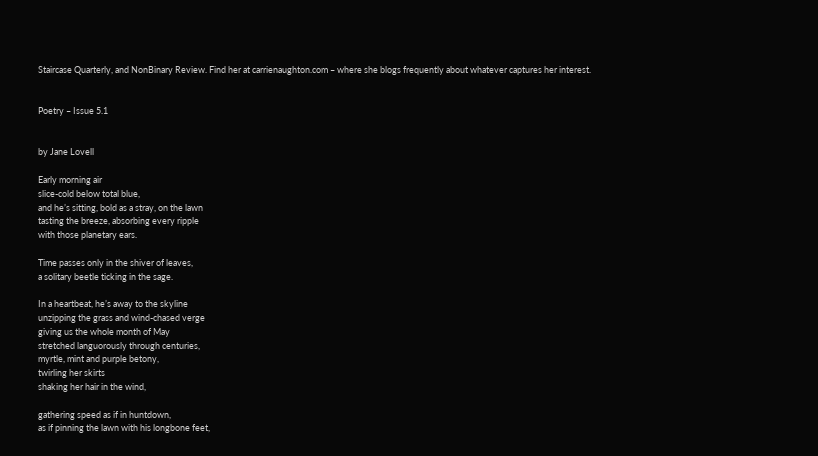Staircase Quarterly, and NonBinary Review. Find her at carrienaughton.com – where she blogs frequently about whatever captures her interest.


Poetry – Issue 5.1


by Jane Lovell

Early morning air
slice-cold below total blue,
and he’s sitting, bold as a stray, on the lawn
tasting the breeze, absorbing every ripple
with those planetary ears.

Time passes only in the shiver of leaves,
a solitary beetle ticking in the sage.

In a heartbeat, he’s away to the skyline
unzipping the grass and wind-chased verge
giving us the whole month of May
stretched languorously through centuries,
myrtle, mint and purple betony,
twirling her skirts
shaking her hair in the wind,

gathering speed as if in huntdown,
as if pinning the lawn with his longbone feet,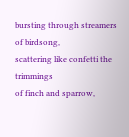bursting through streamers of birdsong,
scattering like confetti the trimmings
of finch and sparrow,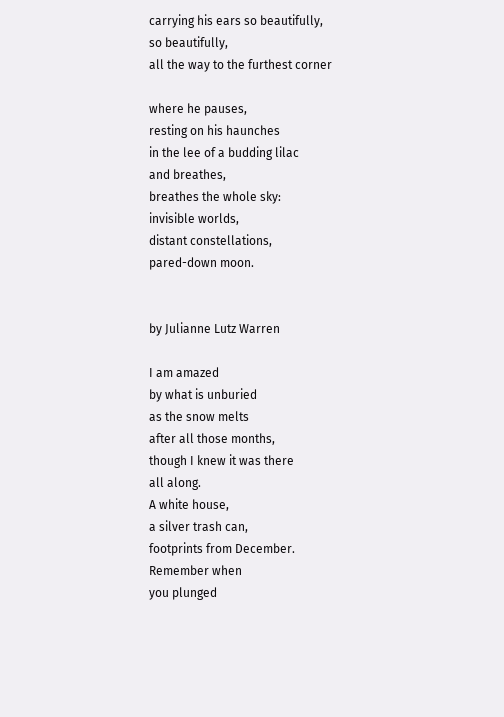carrying his ears so beautifully,
so beautifully,
all the way to the furthest corner

where he pauses,
resting on his haunches
in the lee of a budding lilac
and breathes,
breathes the whole sky:
invisible worlds,
distant constellations,
pared-down moon.


by Julianne Lutz Warren

I am amazed
by what is unburied
as the snow melts
after all those months,
though I knew it was there
all along.
A white house,
a silver trash can,
footprints from December.
Remember when
you plunged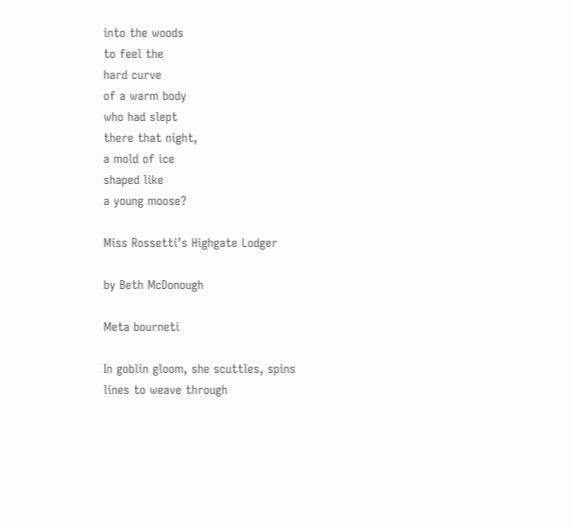into the woods
to feel the
hard curve
of a warm body
who had slept
there that night,
a mold of ice
shaped like
a young moose?

Miss Rossetti’s Highgate Lodger

by Beth McDonough

Meta bourneti

In goblin gloom, she scuttles, spins
lines to weave through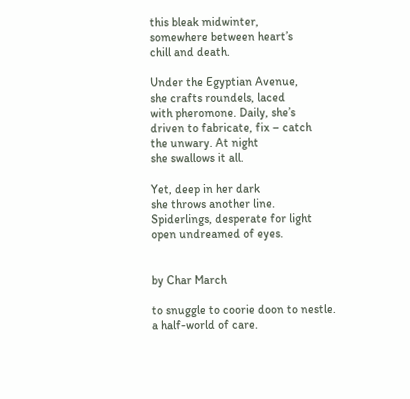this bleak midwinter,
somewhere between heart’s
chill and death.

Under the Egyptian Avenue,
she crafts roundels, laced
with pheromone. Daily, she’s
driven to fabricate, fix – catch
the unwary. At night
she swallows it all.

Yet, deep in her dark
she throws another line.
Spiderlings, desperate for light
open undreamed of eyes.


by Char March

to snuggle to coorie doon to nestle.
a half-world of care.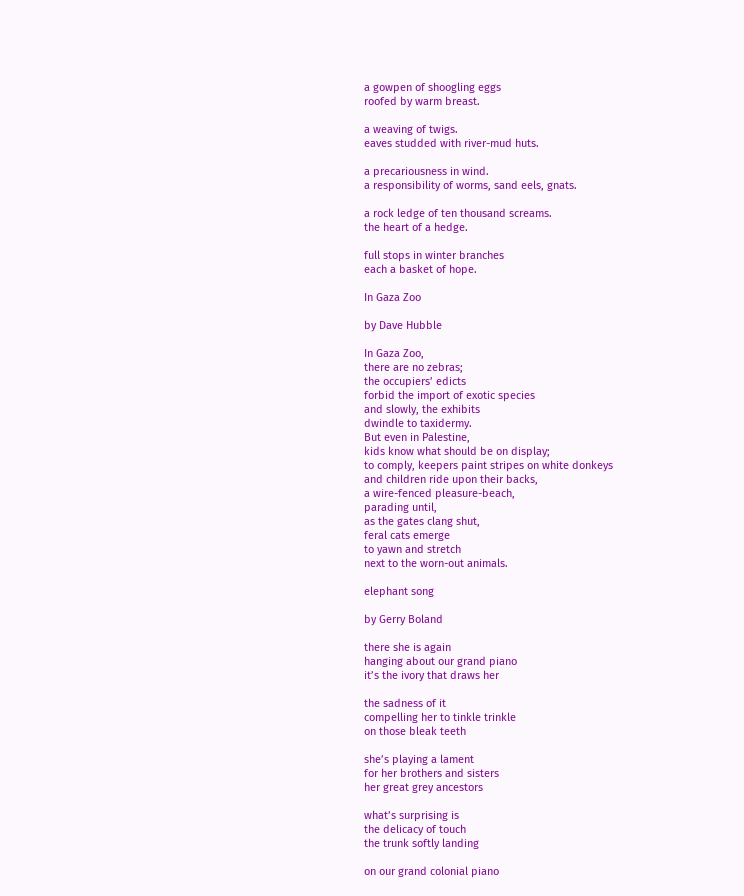a gowpen of shoogling eggs
roofed by warm breast.

a weaving of twigs.
eaves studded with river-mud huts.

a precariousness in wind.
a responsibility of worms, sand eels, gnats.

a rock ledge of ten thousand screams.
the heart of a hedge.

full stops in winter branches
each a basket of hope.

In Gaza Zoo

by Dave Hubble

In Gaza Zoo,
there are no zebras;
the occupiers’ edicts
forbid the import of exotic species
and slowly, the exhibits
dwindle to taxidermy.
But even in Palestine,
kids know what should be on display;
to comply, keepers paint stripes on white donkeys
and children ride upon their backs,
a wire-fenced pleasure-beach,
parading until,
as the gates clang shut,
feral cats emerge
to yawn and stretch
next to the worn-out animals.

elephant song

by Gerry Boland

there she is again
hanging about our grand piano
it’s the ivory that draws her

the sadness of it
compelling her to tinkle trinkle
on those bleak teeth

she’s playing a lament
for her brothers and sisters
her great grey ancestors

what’s surprising is
the delicacy of touch
the trunk softly landing

on our grand colonial piano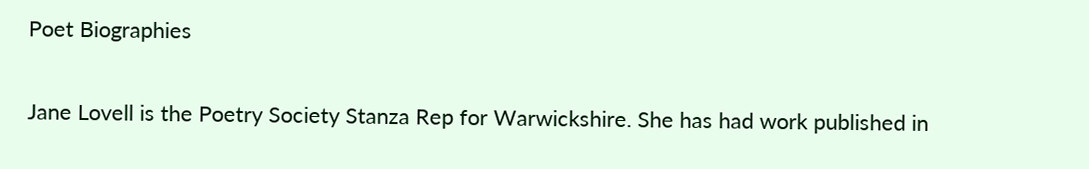Poet Biographies

Jane Lovell is the Poetry Society Stanza Rep for Warwickshire. She has had work published in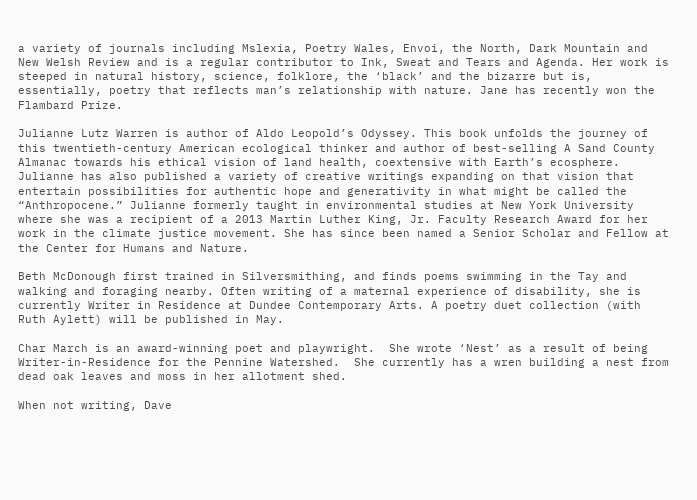a variety of journals including Mslexia, Poetry Wales, Envoi, the North, Dark Mountain and New Welsh Review and is a regular contributor to Ink, Sweat and Tears and Agenda. Her work is steeped in natural history, science, folklore, the ‘black’ and the bizarre but is, essentially, poetry that reflects man’s relationship with nature. Jane has recently won the Flambard Prize.

Julianne Lutz Warren is author of Aldo Leopold’s Odyssey. This book unfolds the journey of this twentieth-century American ecological thinker and author of best-selling A Sand County Almanac towards his ethical vision of land health, coextensive with Earth’s ecosphere. Julianne has also published a variety of creative writings expanding on that vision that entertain possibilities for authentic hope and generativity in what might be called the “Anthropocene.” Julianne formerly taught in environmental studies at New York University where she was a recipient of a 2013 Martin Luther King, Jr. Faculty Research Award for her work in the climate justice movement. She has since been named a Senior Scholar and Fellow at the Center for Humans and Nature.

Beth McDonough first trained in Silversmithing, and finds poems swimming in the Tay and walking and foraging nearby. Often writing of a maternal experience of disability, she is currently Writer in Residence at Dundee Contemporary Arts. A poetry duet collection (with Ruth Aylett) will be published in May.

Char March is an award-winning poet and playwright.  She wrote ‘Nest’ as a result of being Writer-in-Residence for the Pennine Watershed.  She currently has a wren building a nest from dead oak leaves and moss in her allotment shed.

When not writing, Dave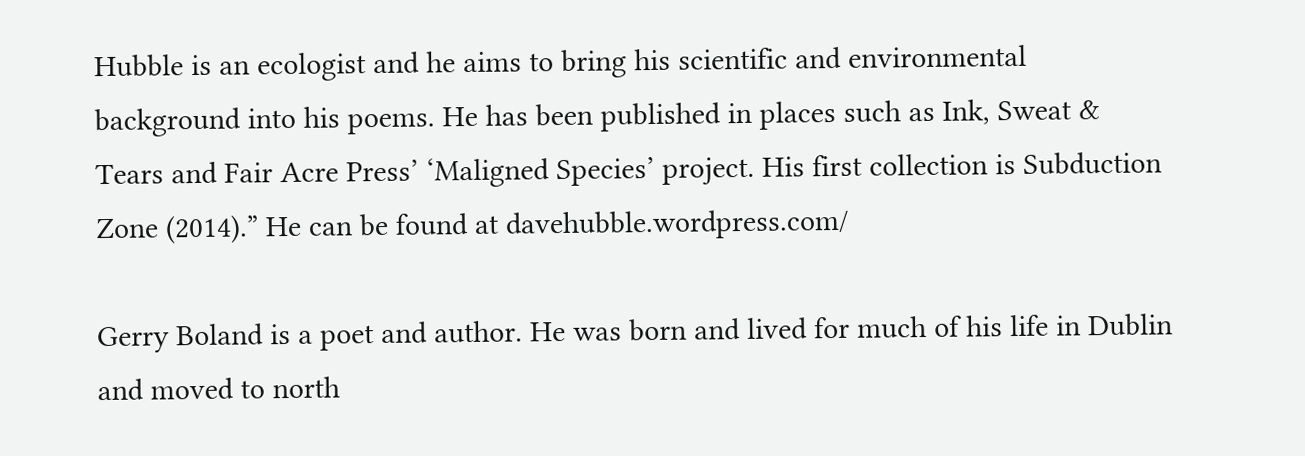Hubble is an ecologist and he aims to bring his scientific and environmental background into his poems. He has been published in places such as Ink, Sweat & Tears and Fair Acre Press’ ‘Maligned Species’ project. His first collection is Subduction Zone (2014).” He can be found at davehubble.wordpress.com/

Gerry Boland is a poet and author. He was born and lived for much of his life in Dublin and moved to north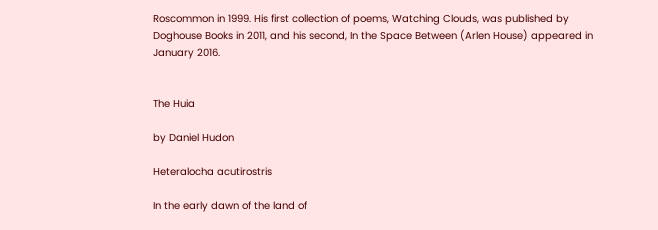Roscommon in 1999. His first collection of poems, Watching Clouds, was published by Doghouse Books in 2011, and his second, In the Space Between (Arlen House) appeared in January 2016.


The Huia

by Daniel Hudon

Heteralocha acutirostris

In the early dawn of the land of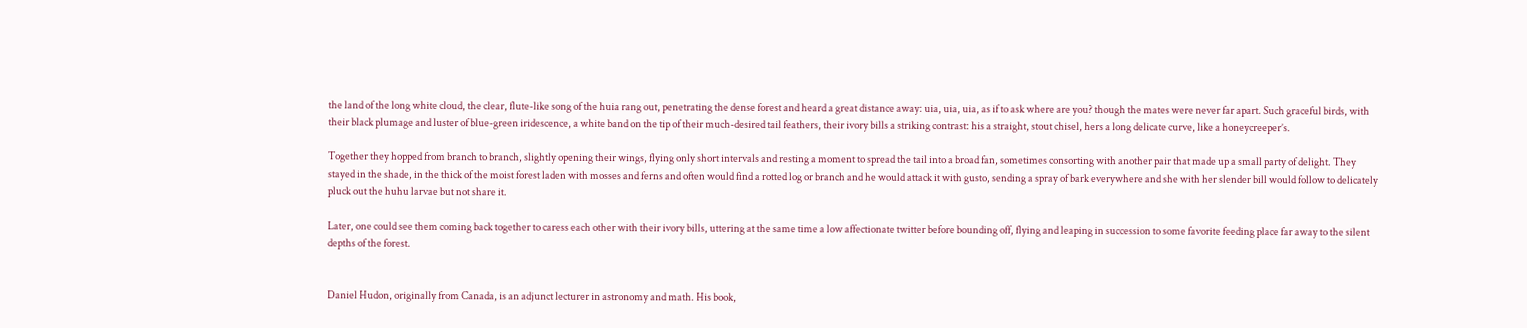the land of the long white cloud, the clear, flute-like song of the huia rang out, penetrating the dense forest and heard a great distance away: uia, uia, uia, as if to ask where are you? though the mates were never far apart. Such graceful birds, with their black plumage and luster of blue-green iridescence, a white band on the tip of their much-desired tail feathers, their ivory bills a striking contrast: his a straight, stout chisel, hers a long delicate curve, like a honeycreeper’s.

Together they hopped from branch to branch, slightly opening their wings, flying only short intervals and resting a moment to spread the tail into a broad fan, sometimes consorting with another pair that made up a small party of delight. They stayed in the shade, in the thick of the moist forest laden with mosses and ferns and often would find a rotted log or branch and he would attack it with gusto, sending a spray of bark everywhere and she with her slender bill would follow to delicately pluck out the huhu larvae but not share it.

Later, one could see them coming back together to caress each other with their ivory bills, uttering at the same time a low affectionate twitter before bounding off, flying and leaping in succession to some favorite feeding place far away to the silent depths of the forest.


Daniel Hudon, originally from Canada, is an adjunct lecturer in astronomy and math. His book,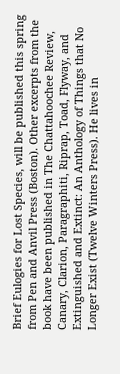Brief Eulogies for Lost Species, will be published this spring from Pen and Anvil Press (Boston). Other excerpts from the book have been published in The Chattahoochee Review, Canary, Clarion, Paragraphiti, Riprap, Toad, Flyway, and Extinguished and Extinct: An Anthology of Things that No Longer Exist (Twelve Winters Press). He lives in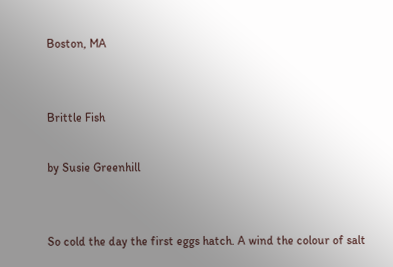Boston, MA


Brittle Fish

by Susie Greenhill


So cold the day the first eggs hatch. A wind the colour of salt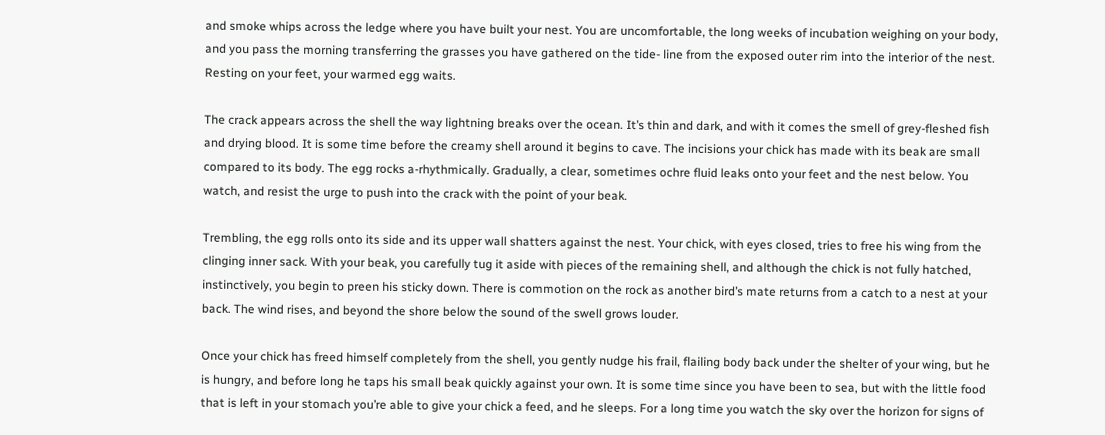and smoke whips across the ledge where you have built your nest. You are uncomfortable, the long weeks of incubation weighing on your body, and you pass the morning transferring the grasses you have gathered on the tide- line from the exposed outer rim into the interior of the nest. Resting on your feet, your warmed egg waits.

The crack appears across the shell the way lightning breaks over the ocean. It’s thin and dark, and with it comes the smell of grey-fleshed fish and drying blood. It is some time before the creamy shell around it begins to cave. The incisions your chick has made with its beak are small compared to its body. The egg rocks a-rhythmically. Gradually, a clear, sometimes ochre fluid leaks onto your feet and the nest below. You watch, and resist the urge to push into the crack with the point of your beak.

Trembling, the egg rolls onto its side and its upper wall shatters against the nest. Your chick, with eyes closed, tries to free his wing from the clinging inner sack. With your beak, you carefully tug it aside with pieces of the remaining shell, and although the chick is not fully hatched, instinctively, you begin to preen his sticky down. There is commotion on the rock as another bird’s mate returns from a catch to a nest at your back. The wind rises, and beyond the shore below the sound of the swell grows louder.

Once your chick has freed himself completely from the shell, you gently nudge his frail, flailing body back under the shelter of your wing, but he is hungry, and before long he taps his small beak quickly against your own. It is some time since you have been to sea, but with the little food that is left in your stomach you’re able to give your chick a feed, and he sleeps. For a long time you watch the sky over the horizon for signs of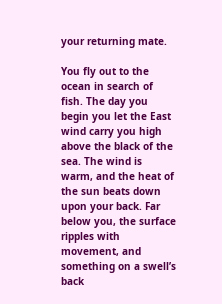your returning mate.

You fly out to the ocean in search of fish. The day you begin you let the East wind carry you high above the black of the sea. The wind is warm, and the heat of the sun beats down upon your back. Far below you, the surface ripples with movement, and something on a swell’s back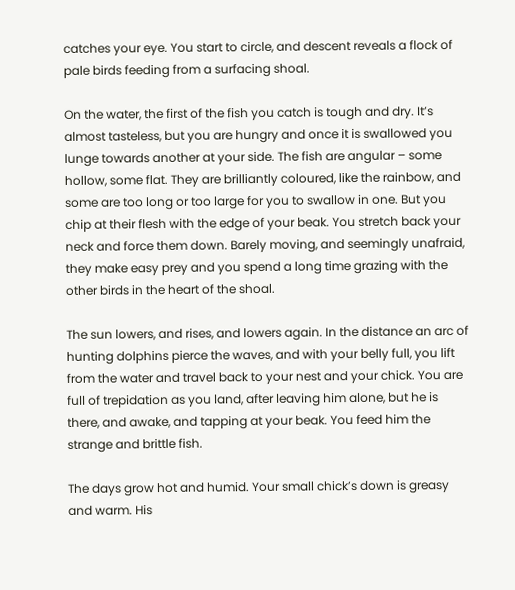catches your eye. You start to circle, and descent reveals a flock of pale birds feeding from a surfacing shoal.

On the water, the first of the fish you catch is tough and dry. It’s almost tasteless, but you are hungry and once it is swallowed you lunge towards another at your side. The fish are angular – some hollow, some flat. They are brilliantly coloured, like the rainbow, and some are too long or too large for you to swallow in one. But you chip at their flesh with the edge of your beak. You stretch back your neck and force them down. Barely moving, and seemingly unafraid, they make easy prey and you spend a long time grazing with the other birds in the heart of the shoal.

The sun lowers, and rises, and lowers again. In the distance an arc of hunting dolphins pierce the waves, and with your belly full, you lift from the water and travel back to your nest and your chick. You are full of trepidation as you land, after leaving him alone, but he is there, and awake, and tapping at your beak. You feed him the strange and brittle fish.

The days grow hot and humid. Your small chick’s down is greasy and warm. His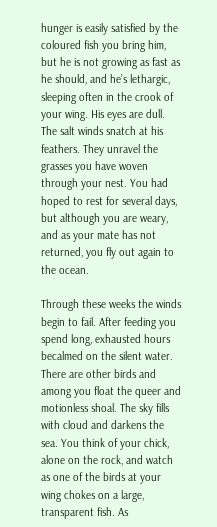hunger is easily satisfied by the coloured fish you bring him, but he is not growing as fast as he should, and he’s lethargic, sleeping often in the crook of your wing. His eyes are dull. The salt winds snatch at his feathers. They unravel the grasses you have woven through your nest. You had hoped to rest for several days, but although you are weary, and as your mate has not returned, you fly out again to the ocean.

Through these weeks the winds begin to fail. After feeding you spend long, exhausted hours becalmed on the silent water. There are other birds and among you float the queer and motionless shoal. The sky fills with cloud and darkens the sea. You think of your chick, alone on the rock, and watch as one of the birds at your wing chokes on a large, transparent fish. As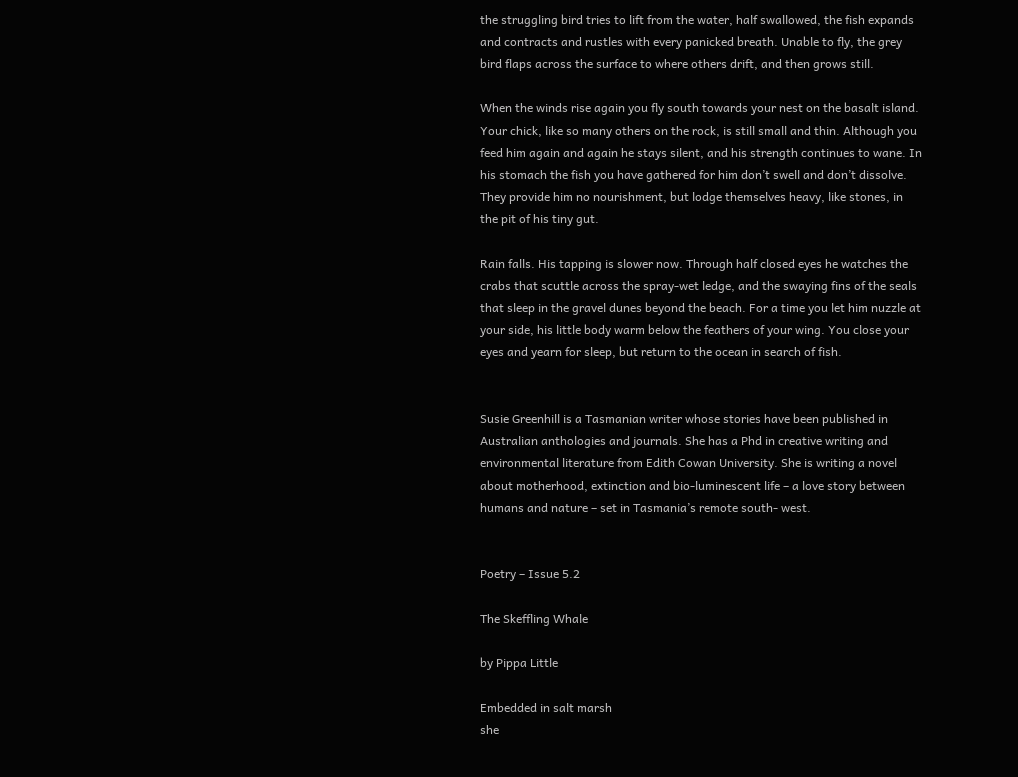the struggling bird tries to lift from the water, half swallowed, the fish expands and contracts and rustles with every panicked breath. Unable to fly, the grey bird flaps across the surface to where others drift, and then grows still.

When the winds rise again you fly south towards your nest on the basalt island. Your chick, like so many others on the rock, is still small and thin. Although you feed him again and again he stays silent, and his strength continues to wane. In his stomach the fish you have gathered for him don’t swell and don’t dissolve. They provide him no nourishment, but lodge themselves heavy, like stones, in the pit of his tiny gut.

Rain falls. His tapping is slower now. Through half closed eyes he watches the crabs that scuttle across the spray-wet ledge, and the swaying fins of the seals that sleep in the gravel dunes beyond the beach. For a time you let him nuzzle at your side, his little body warm below the feathers of your wing. You close your eyes and yearn for sleep, but return to the ocean in search of fish.


Susie Greenhill is a Tasmanian writer whose stories have been published in Australian anthologies and journals. She has a Phd in creative writing and environmental literature from Edith Cowan University. She is writing a novel about motherhood, extinction and bio-luminescent life – a love story between humans and nature – set in Tasmania’s remote south- west.


Poetry – Issue 5.2

The Skeffling Whale

by Pippa Little

Embedded in salt marsh
she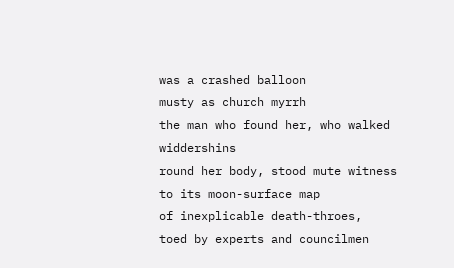was a crashed balloon
musty as church myrrh
the man who found her, who walked widdershins
round her body, stood mute witness
to its moon-surface map
of inexplicable death-throes,
toed by experts and councilmen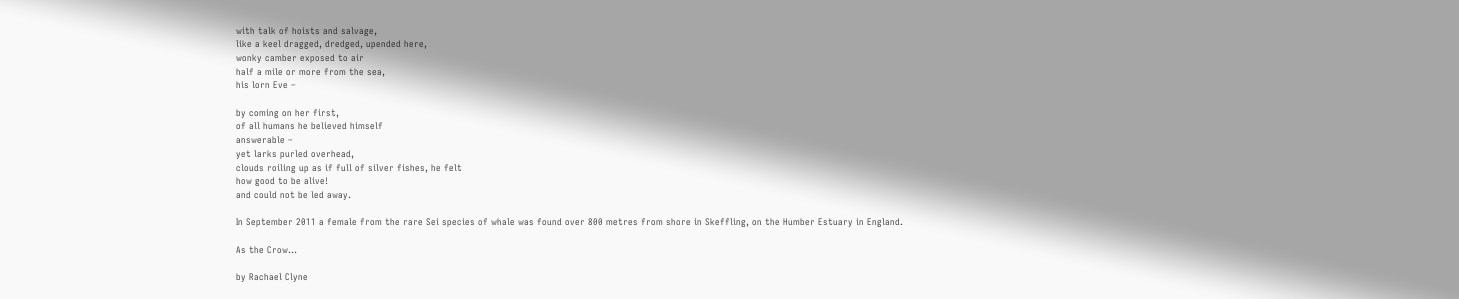with talk of hoists and salvage,
like a keel dragged, dredged, upended here,
wonky camber exposed to air
half a mile or more from the sea,
his lorn Eve –

by coming on her first,
of all humans he believed himself
answerable –
yet larks purled overhead,
clouds roiling up as if full of silver fishes, he felt
how good to be alive!
and could not be led away.

In September 2011 a female from the rare Sei species of whale was found over 800 metres from shore in Skeffling, on the Humber Estuary in England.

As the Crow…

by Rachael Clyne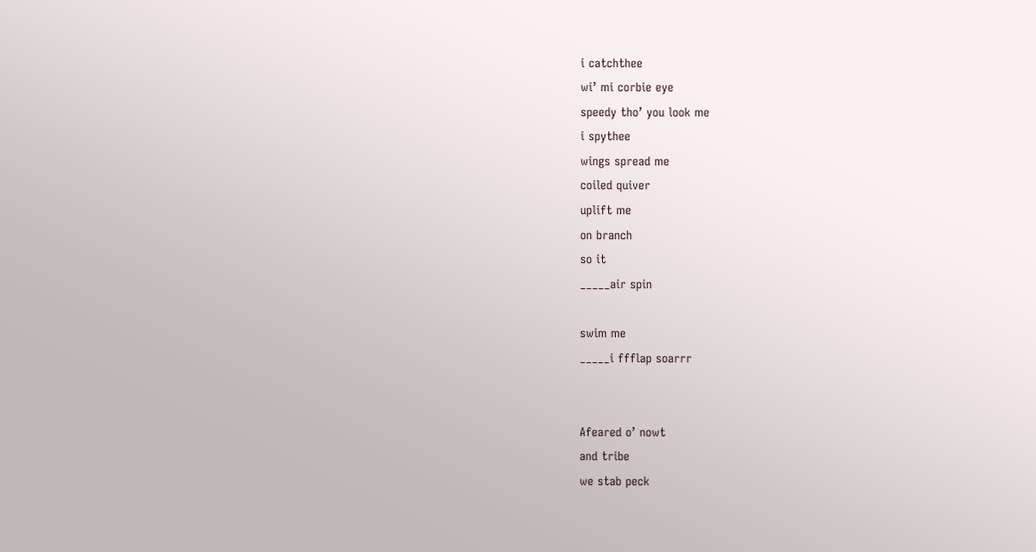i catchthee
wi’ mi corbie eye
speedy tho’ you look me
i spythee
wings spread me
coiled quiver
uplift me
on branch
so it
_____air spin

swim me
_____i ffflap soarrr


Afeared o’ nowt
and tribe
we stab peck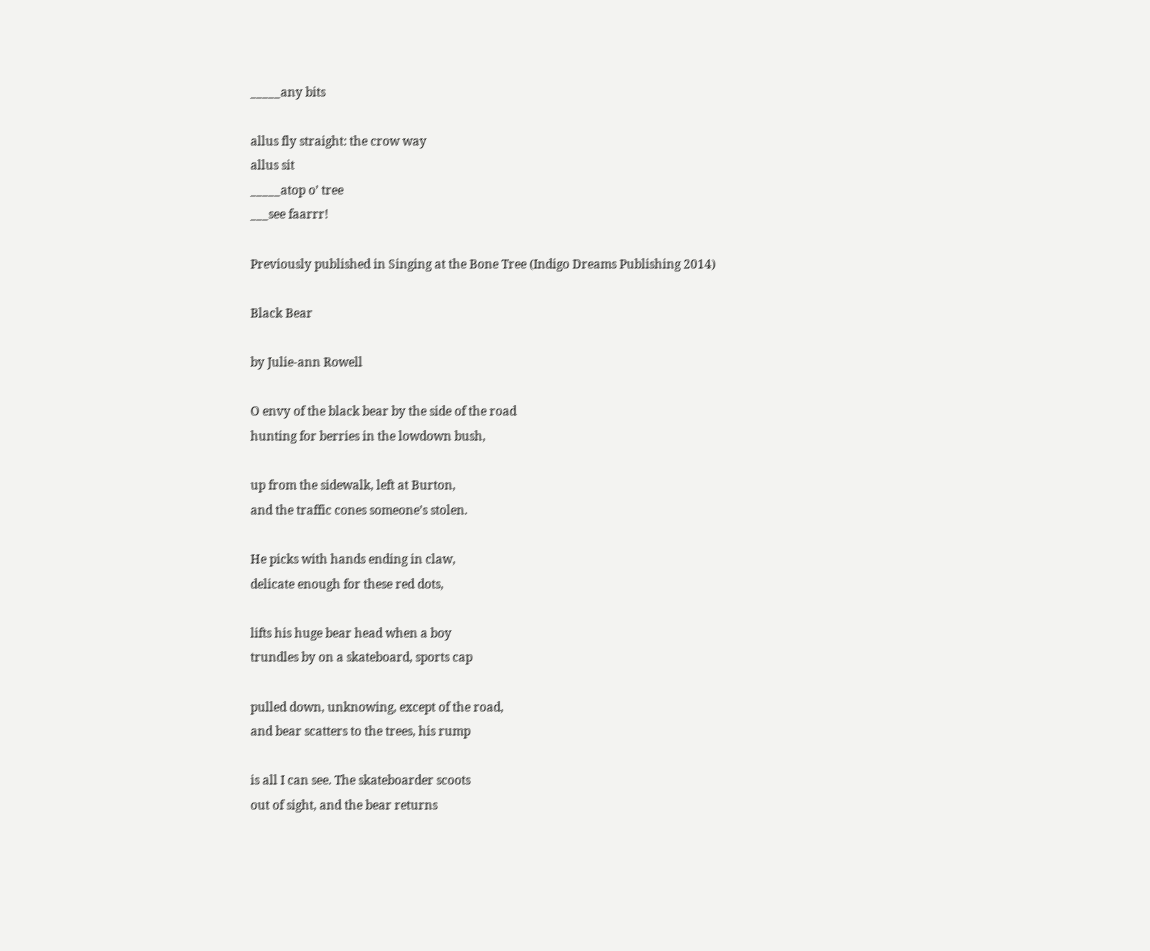_____any bits

allus fly straight: the crow way
allus sit
_____atop o’ tree
___see faarrr!

Previously published in Singing at the Bone Tree (Indigo Dreams Publishing 2014)

Black Bear

by Julie-ann Rowell

O envy of the black bear by the side of the road
hunting for berries in the lowdown bush,

up from the sidewalk, left at Burton,
and the traffic cones someone’s stolen.

He picks with hands ending in claw,
delicate enough for these red dots,

lifts his huge bear head when a boy
trundles by on a skateboard, sports cap

pulled down, unknowing, except of the road,
and bear scatters to the trees, his rump

is all I can see. The skateboarder scoots
out of sight, and the bear returns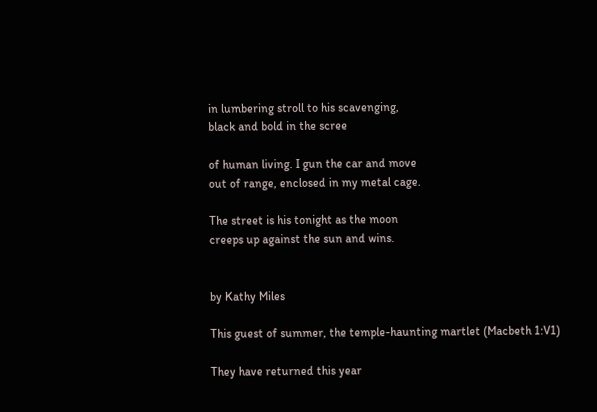in lumbering stroll to his scavenging,
black and bold in the scree

of human living. I gun the car and move
out of range, enclosed in my metal cage.

The street is his tonight as the moon
creeps up against the sun and wins.


by Kathy Miles

This guest of summer, the temple-haunting martlet (Macbeth 1:V1)

They have returned this year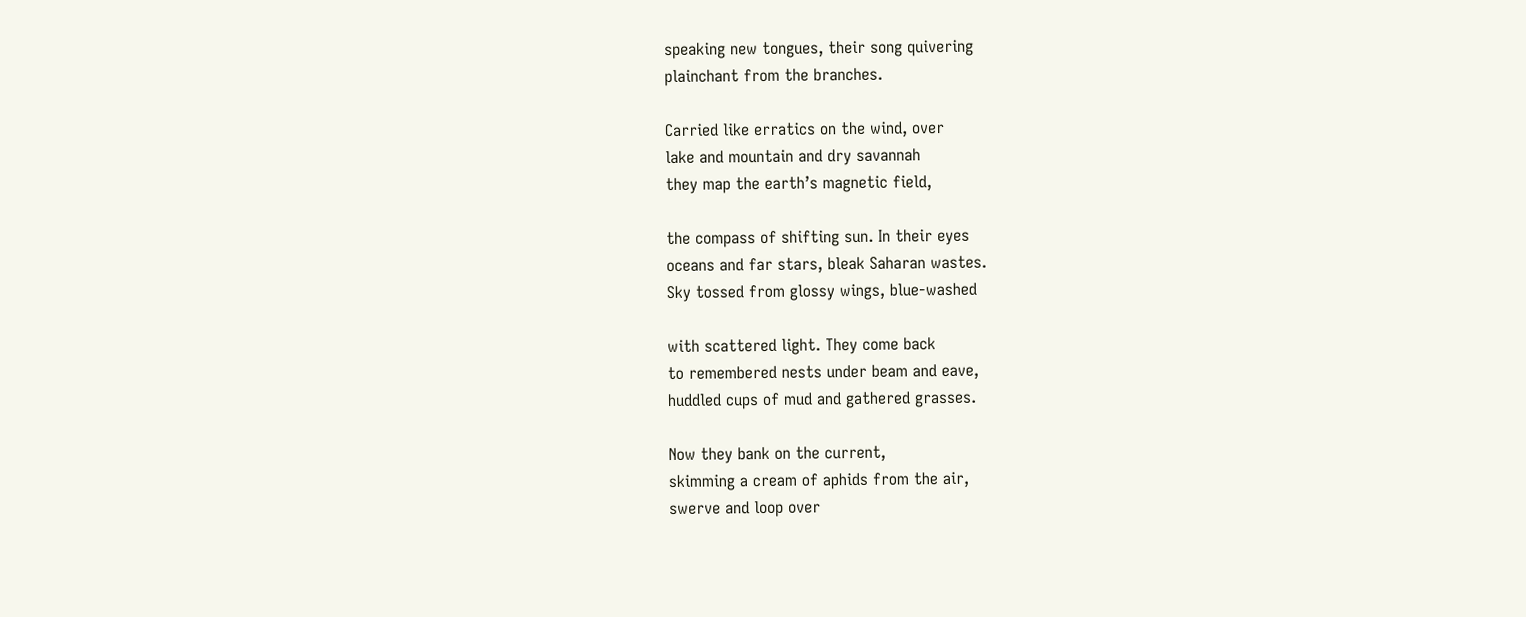speaking new tongues, their song quivering
plainchant from the branches.

Carried like erratics on the wind, over
lake and mountain and dry savannah
they map the earth’s magnetic field,

the compass of shifting sun. In their eyes
oceans and far stars, bleak Saharan wastes.
Sky tossed from glossy wings, blue-washed

with scattered light. They come back
to remembered nests under beam and eave,
huddled cups of mud and gathered grasses.

Now they bank on the current,
skimming a cream of aphids from the air,
swerve and loop over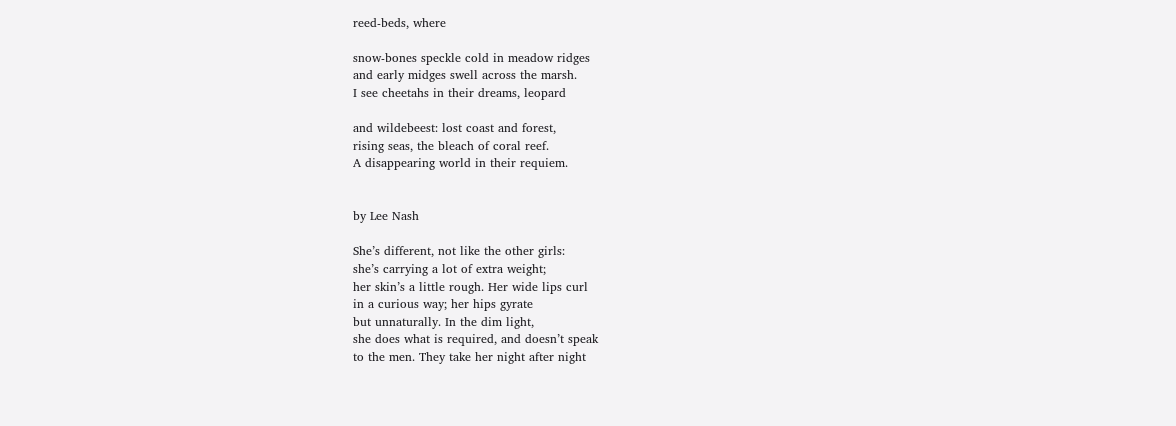reed-beds, where

snow-bones speckle cold in meadow ridges
and early midges swell across the marsh.
I see cheetahs in their dreams, leopard

and wildebeest: lost coast and forest,
rising seas, the bleach of coral reef.
A disappearing world in their requiem.


by Lee Nash

She’s different, not like the other girls:
she’s carrying a lot of extra weight;
her skin’s a little rough. Her wide lips curl
in a curious way; her hips gyrate
but unnaturally. In the dim light,
she does what is required, and doesn’t speak
to the men. They take her night after night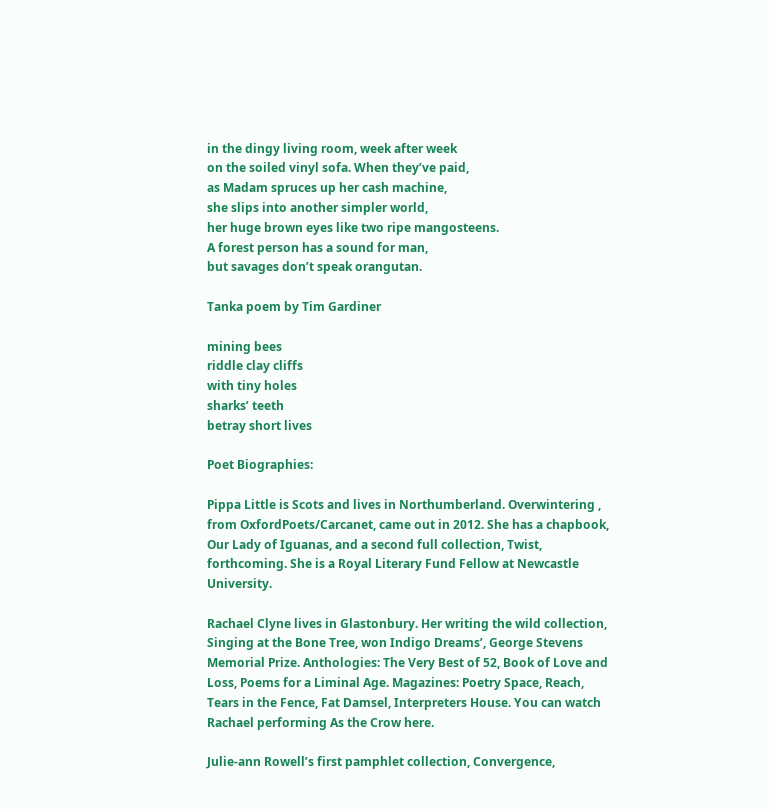in the dingy living room, week after week
on the soiled vinyl sofa. When they’ve paid,
as Madam spruces up her cash machine,
she slips into another simpler world,
her huge brown eyes like two ripe mangosteens.
A forest person has a sound for man,
but savages don’t speak orangutan.

Tanka poem by Tim Gardiner

mining bees
riddle clay cliffs
with tiny holes
sharks’ teeth
betray short lives

Poet Biographies:

Pippa Little is Scots and lives in Northumberland. Overwintering , from OxfordPoets/Carcanet, came out in 2012. She has a chapbook, Our Lady of Iguanas, and a second full collection, Twist, forthcoming. She is a Royal Literary Fund Fellow at Newcastle University.

Rachael Clyne lives in Glastonbury. Her writing the wild collection, Singing at the Bone Tree, won Indigo Dreams’, George Stevens Memorial Prize. Anthologies: The Very Best of 52, Book of Love and Loss, Poems for a Liminal Age. Magazines: Poetry Space, Reach, Tears in the Fence, Fat Damsel, Interpreters House. You can watch Rachael performing As the Crow here.

Julie-ann Rowell’s first pamphlet collection, Convergence,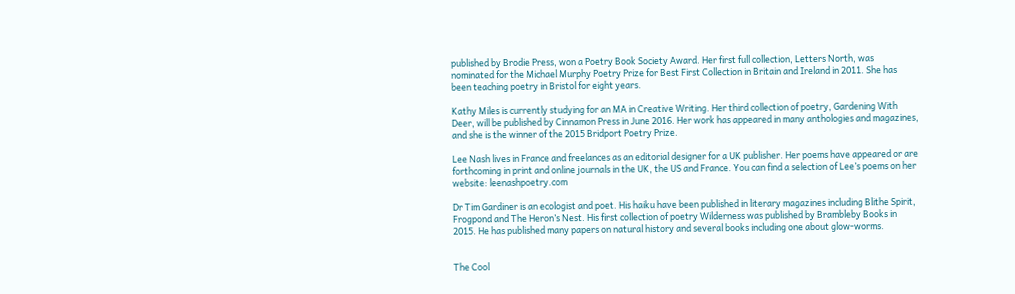published by Brodie Press, won a Poetry Book Society Award. Her first full collection, Letters North, was nominated for the Michael Murphy Poetry Prize for Best First Collection in Britain and Ireland in 2011. She has been teaching poetry in Bristol for eight years.

Kathy Miles is currently studying for an MA in Creative Writing. Her third collection of poetry, Gardening With Deer, will be published by Cinnamon Press in June 2016. Her work has appeared in many anthologies and magazines, and she is the winner of the 2015 Bridport Poetry Prize.

Lee Nash lives in France and freelances as an editorial designer for a UK publisher. Her poems have appeared or are forthcoming in print and online journals in the UK, the US and France. You can find a selection of Lee’s poems on her website: leenashpoetry.com

Dr Tim Gardiner is an ecologist and poet. His haiku have been published in literary magazines including Blithe Spirit, Frogpond and The Heron’s Nest. His first collection of poetry Wilderness was published by Brambleby Books in 2015. He has published many papers on natural history and several books including one about glow-worms.


The Cool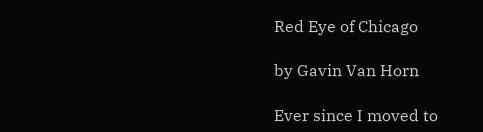Red Eye of Chicago

by Gavin Van Horn

Ever since I moved to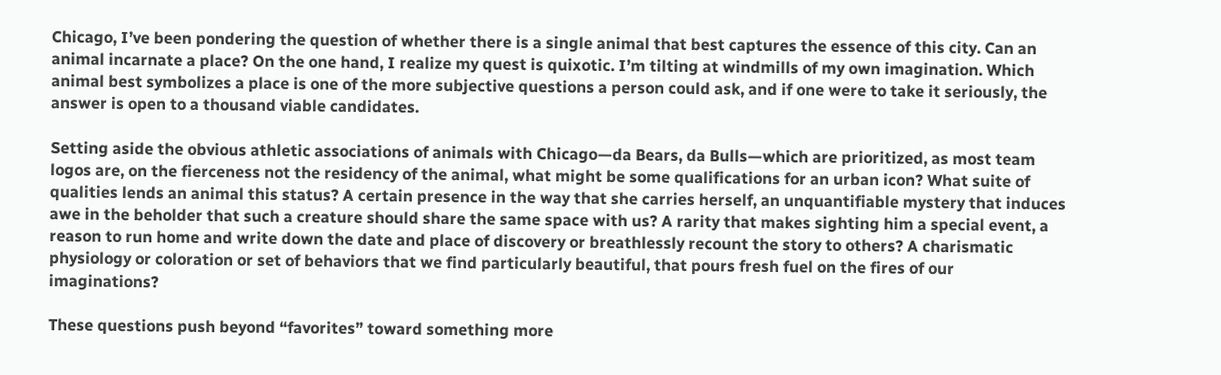Chicago, I’ve been pondering the question of whether there is a single animal that best captures the essence of this city. Can an animal incarnate a place? On the one hand, I realize my quest is quixotic. I’m tilting at windmills of my own imagination. Which animal best symbolizes a place is one of the more subjective questions a person could ask, and if one were to take it seriously, the answer is open to a thousand viable candidates.

Setting aside the obvious athletic associations of animals with Chicago—da Bears, da Bulls—which are prioritized, as most team logos are, on the fierceness not the residency of the animal, what might be some qualifications for an urban icon? What suite of qualities lends an animal this status? A certain presence in the way that she carries herself, an unquantifiable mystery that induces awe in the beholder that such a creature should share the same space with us? A rarity that makes sighting him a special event, a reason to run home and write down the date and place of discovery or breathlessly recount the story to others? A charismatic physiology or coloration or set of behaviors that we find particularly beautiful, that pours fresh fuel on the fires of our imaginations?

These questions push beyond “favorites” toward something more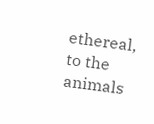ethereal, to the animals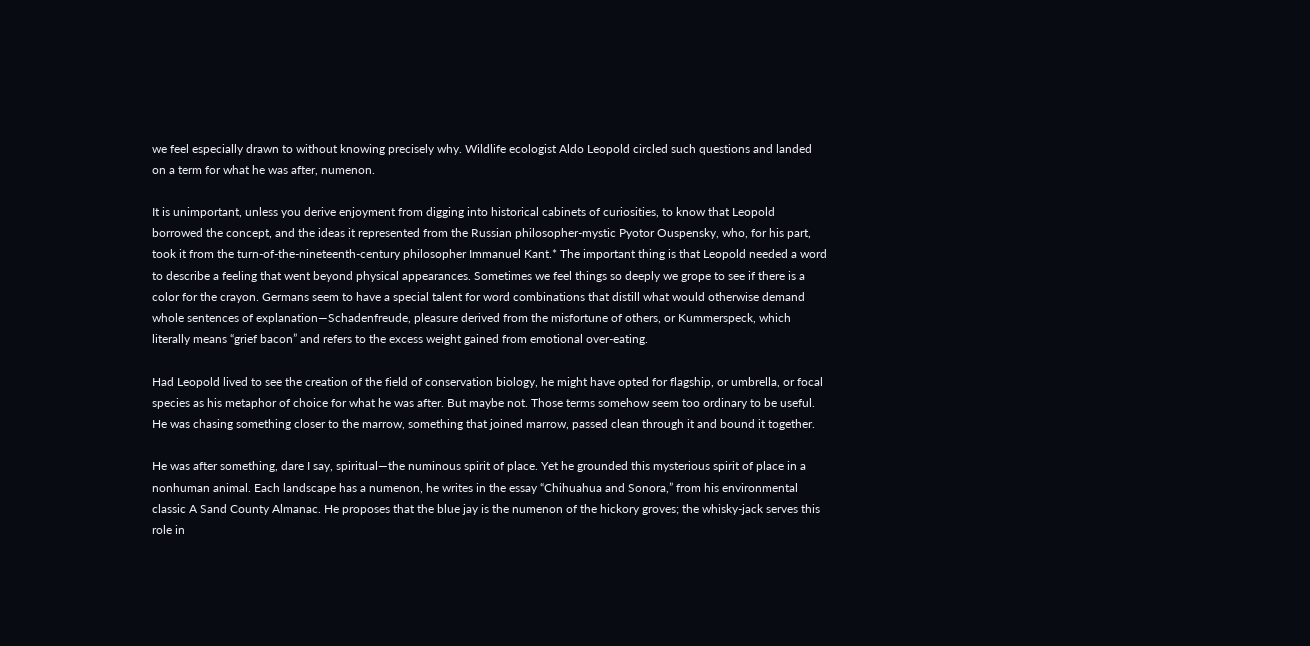we feel especially drawn to without knowing precisely why. Wildlife ecologist Aldo Leopold circled such questions and landed on a term for what he was after, numenon.

It is unimportant, unless you derive enjoyment from digging into historical cabinets of curiosities, to know that Leopold borrowed the concept, and the ideas it represented from the Russian philosopher-mystic Pyotor Ouspensky, who, for his part, took it from the turn-of-the-nineteenth-century philosopher Immanuel Kant.* The important thing is that Leopold needed a word to describe a feeling that went beyond physical appearances. Sometimes we feel things so deeply we grope to see if there is a color for the crayon. Germans seem to have a special talent for word combinations that distill what would otherwise demand whole sentences of explanation—Schadenfreude, pleasure derived from the misfortune of others, or Kummerspeck, which literally means “grief bacon” and refers to the excess weight gained from emotional over-eating.

Had Leopold lived to see the creation of the field of conservation biology, he might have opted for flagship, or umbrella, or focal species as his metaphor of choice for what he was after. But maybe not. Those terms somehow seem too ordinary to be useful. He was chasing something closer to the marrow, something that joined marrow, passed clean through it and bound it together.

He was after something, dare I say, spiritual—the numinous spirit of place. Yet he grounded this mysterious spirit of place in a nonhuman animal. Each landscape has a numenon, he writes in the essay “Chihuahua and Sonora,” from his environmental classic A Sand County Almanac. He proposes that the blue jay is the numenon of the hickory groves; the whisky-jack serves this role in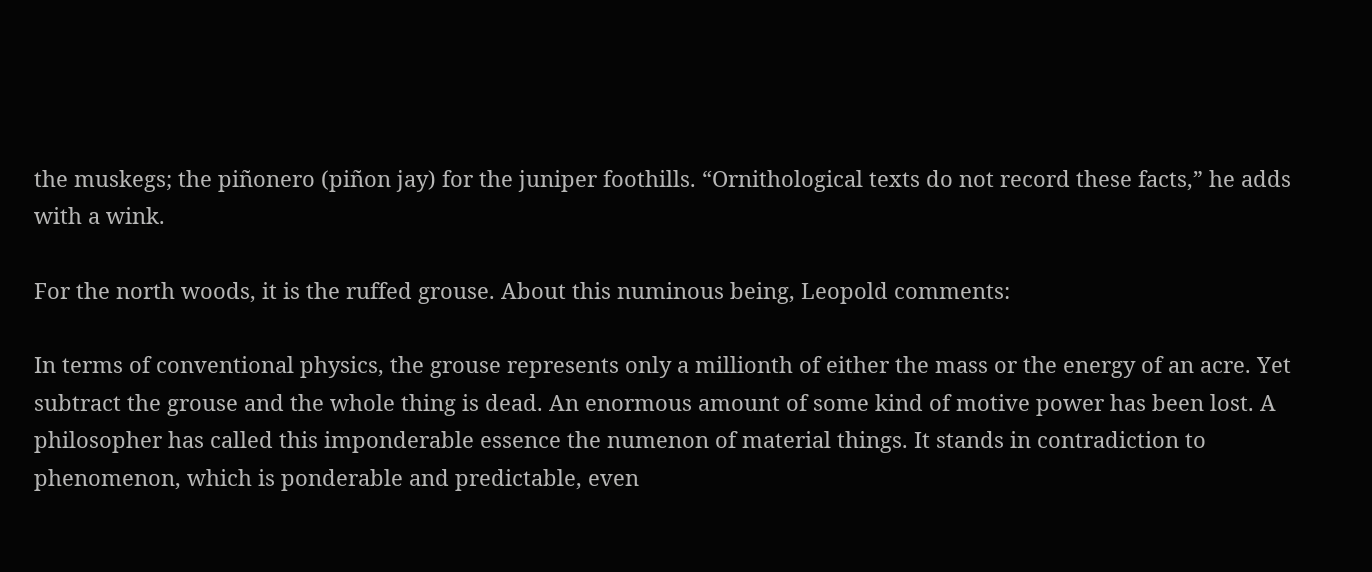the muskegs; the piñonero (piñon jay) for the juniper foothills. “Ornithological texts do not record these facts,” he adds with a wink.

For the north woods, it is the ruffed grouse. About this numinous being, Leopold comments:

In terms of conventional physics, the grouse represents only a millionth of either the mass or the energy of an acre. Yet subtract the grouse and the whole thing is dead. An enormous amount of some kind of motive power has been lost. A philosopher has called this imponderable essence the numenon of material things. It stands in contradiction to phenomenon, which is ponderable and predictable, even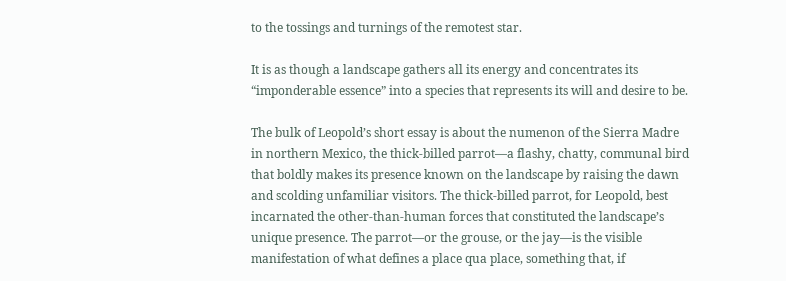to the tossings and turnings of the remotest star.

It is as though a landscape gathers all its energy and concentrates its “imponderable essence” into a species that represents its will and desire to be.

The bulk of Leopold’s short essay is about the numenon of the Sierra Madre in northern Mexico, the thick-billed parrot—a flashy, chatty, communal bird that boldly makes its presence known on the landscape by raising the dawn and scolding unfamiliar visitors. The thick-billed parrot, for Leopold, best incarnated the other-than-human forces that constituted the landscape’s unique presence. The parrot—or the grouse, or the jay—is the visible manifestation of what defines a place qua place, something that, if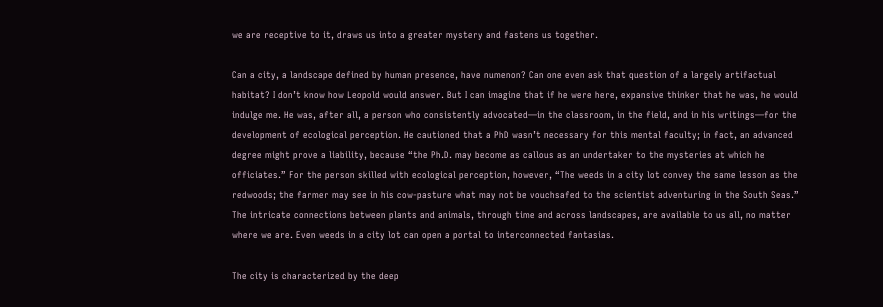we are receptive to it, draws us into a greater mystery and fastens us together.

Can a city, a landscape defined by human presence, have numenon? Can one even ask that question of a largely artifactual habitat? I don’t know how Leopold would answer. But I can imagine that if he were here, expansive thinker that he was, he would indulge me. He was, after all, a person who consistently advocated—in the classroom, in the field, and in his writings—for the development of ecological perception. He cautioned that a PhD wasn’t necessary for this mental faculty; in fact, an advanced degree might prove a liability, because “the Ph.D. may become as callous as an undertaker to the mysteries at which he officiates.” For the person skilled with ecological perception, however, “The weeds in a city lot convey the same lesson as the redwoods; the farmer may see in his cow-pasture what may not be vouchsafed to the scientist adventuring in the South Seas.” The intricate connections between plants and animals, through time and across landscapes, are available to us all, no matter where we are. Even weeds in a city lot can open a portal to interconnected fantasias.

The city is characterized by the deep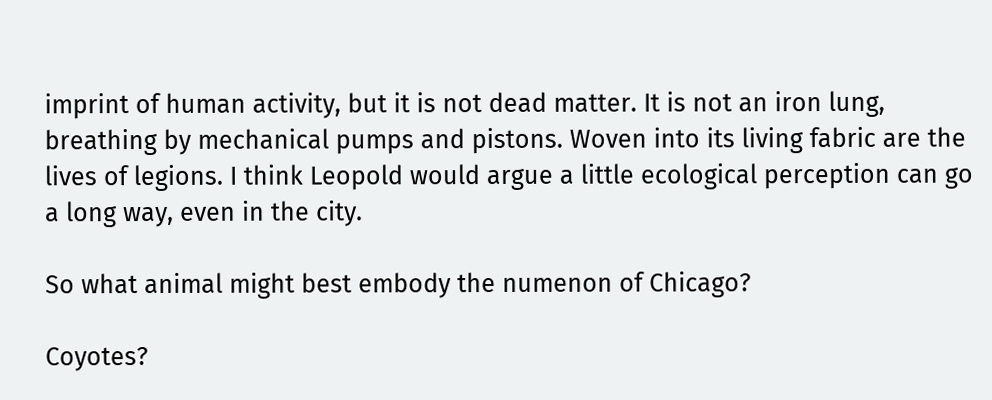imprint of human activity, but it is not dead matter. It is not an iron lung, breathing by mechanical pumps and pistons. Woven into its living fabric are the lives of legions. I think Leopold would argue a little ecological perception can go a long way, even in the city.

So what animal might best embody the numenon of Chicago?

Coyotes?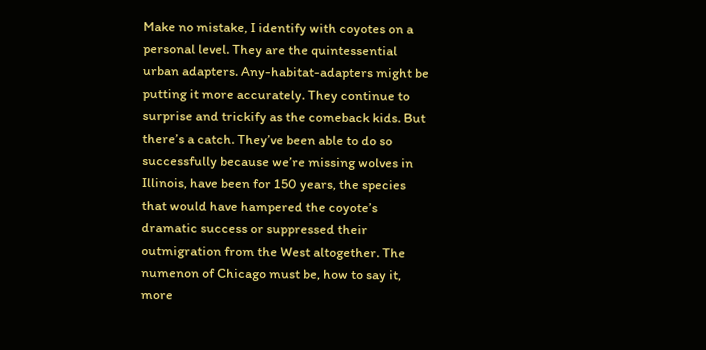Make no mistake, I identify with coyotes on a personal level. They are the quintessential urban adapters. Any-habitat-adapters might be putting it more accurately. They continue to surprise and trickify as the comeback kids. But there’s a catch. They’ve been able to do so successfully because we’re missing wolves in Illinois, have been for 150 years, the species that would have hampered the coyote’s dramatic success or suppressed their outmigration from the West altogether. The numenon of Chicago must be, how to say it, more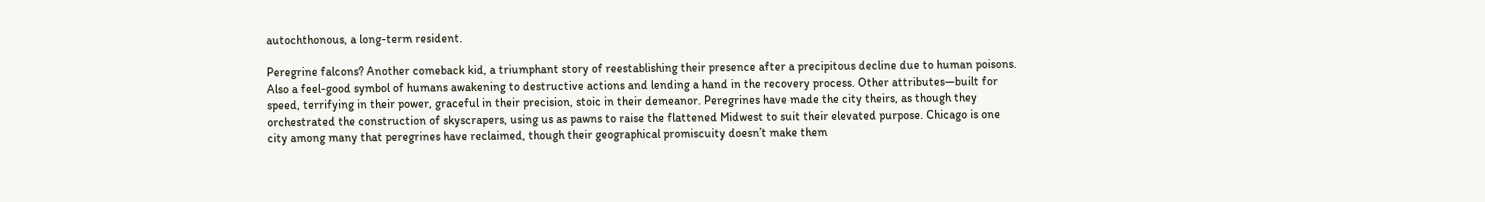autochthonous, a long-term resident.

Peregrine falcons? Another comeback kid, a triumphant story of reestablishing their presence after a precipitous decline due to human poisons. Also a feel-good symbol of humans awakening to destructive actions and lending a hand in the recovery process. Other attributes—built for speed, terrifying in their power, graceful in their precision, stoic in their demeanor. Peregrines have made the city theirs, as though they orchestrated the construction of skyscrapers, using us as pawns to raise the flattened Midwest to suit their elevated purpose. Chicago is one city among many that peregrines have reclaimed, though their geographical promiscuity doesn’t make them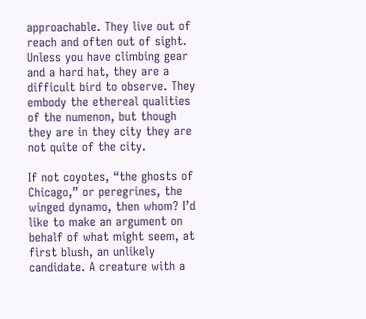approachable. They live out of reach and often out of sight. Unless you have climbing gear and a hard hat, they are a difficult bird to observe. They embody the ethereal qualities of the numenon, but though they are in they city they are not quite of the city.

If not coyotes, “the ghosts of Chicago,” or peregrines, the winged dynamo, then whom? I’d like to make an argument on behalf of what might seem, at first blush, an unlikely candidate. A creature with a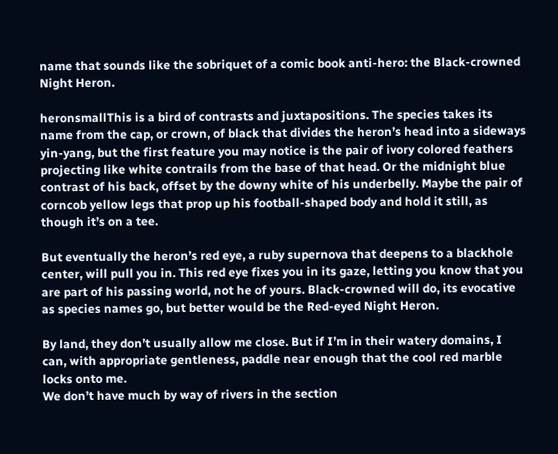name that sounds like the sobriquet of a comic book anti-hero: the Black-crowned Night Heron.

heronsmallThis is a bird of contrasts and juxtapositions. The species takes its name from the cap, or crown, of black that divides the heron’s head into a sideways yin-yang, but the first feature you may notice is the pair of ivory colored feathers projecting like white contrails from the base of that head. Or the midnight blue contrast of his back, offset by the downy white of his underbelly. Maybe the pair of corncob yellow legs that prop up his football-shaped body and hold it still, as though it’s on a tee.

But eventually the heron’s red eye, a ruby supernova that deepens to a blackhole center, will pull you in. This red eye fixes you in its gaze, letting you know that you are part of his passing world, not he of yours. Black-crowned will do, its evocative as species names go, but better would be the Red-eyed Night Heron.

By land, they don’t usually allow me close. But if I’m in their watery domains, I can, with appropriate gentleness, paddle near enough that the cool red marble locks onto me.
We don’t have much by way of rivers in the section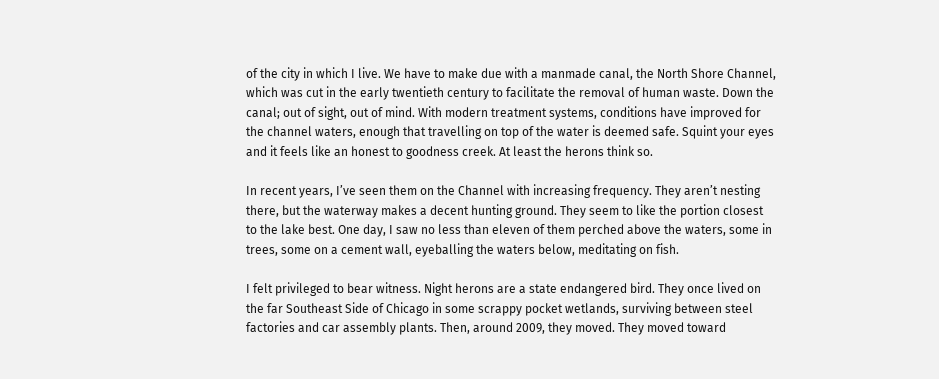of the city in which I live. We have to make due with a manmade canal, the North Shore Channel, which was cut in the early twentieth century to facilitate the removal of human waste. Down the canal; out of sight, out of mind. With modern treatment systems, conditions have improved for the channel waters, enough that travelling on top of the water is deemed safe. Squint your eyes and it feels like an honest to goodness creek. At least the herons think so.

In recent years, I’ve seen them on the Channel with increasing frequency. They aren’t nesting there, but the waterway makes a decent hunting ground. They seem to like the portion closest to the lake best. One day, I saw no less than eleven of them perched above the waters, some in trees, some on a cement wall, eyeballing the waters below, meditating on fish.

I felt privileged to bear witness. Night herons are a state endangered bird. They once lived on the far Southeast Side of Chicago in some scrappy pocket wetlands, surviving between steel factories and car assembly plants. Then, around 2009, they moved. They moved toward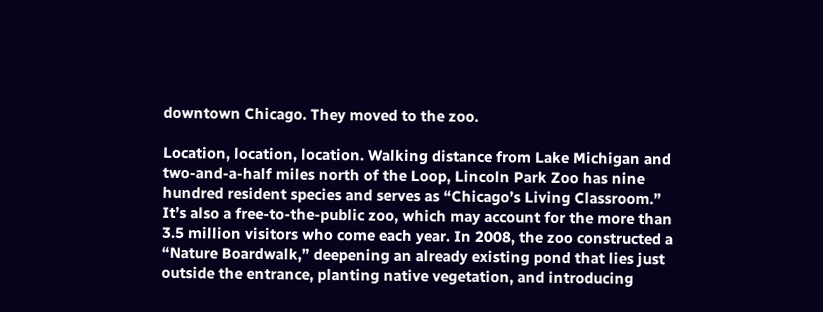downtown Chicago. They moved to the zoo.

Location, location, location. Walking distance from Lake Michigan and two-and-a-half miles north of the Loop, Lincoln Park Zoo has nine hundred resident species and serves as “Chicago’s Living Classroom.” It’s also a free-to-the-public zoo, which may account for the more than 3.5 million visitors who come each year. In 2008, the zoo constructed a “Nature Boardwalk,” deepening an already existing pond that lies just outside the entrance, planting native vegetation, and introducing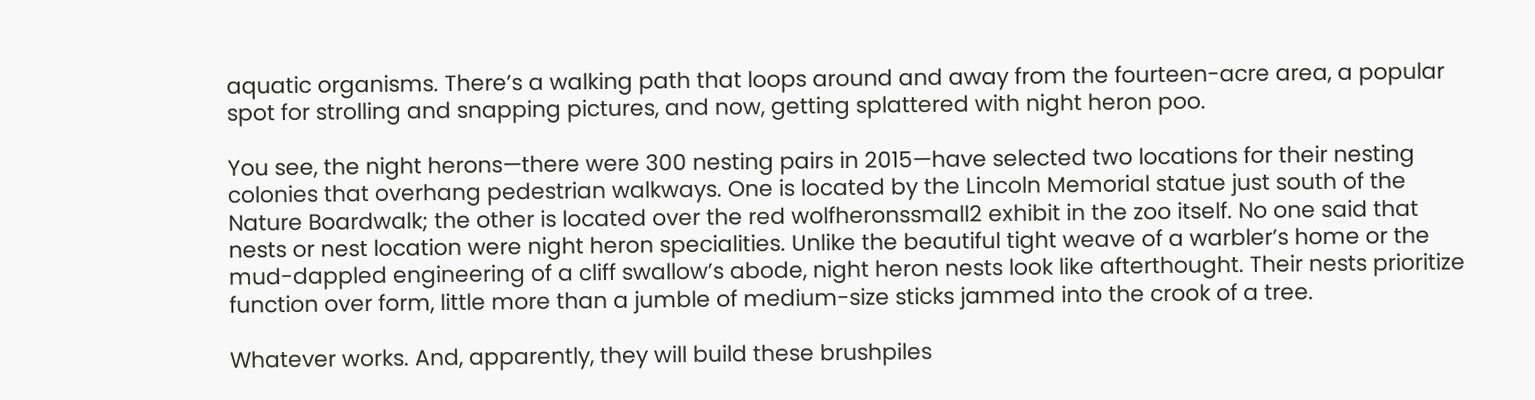aquatic organisms. There’s a walking path that loops around and away from the fourteen-acre area, a popular spot for strolling and snapping pictures, and now, getting splattered with night heron poo.

You see, the night herons—there were 300 nesting pairs in 2015—have selected two locations for their nesting colonies that overhang pedestrian walkways. One is located by the Lincoln Memorial statue just south of the Nature Boardwalk; the other is located over the red wolfheronssmall2 exhibit in the zoo itself. No one said that nests or nest location were night heron specialities. Unlike the beautiful tight weave of a warbler’s home or the mud-dappled engineering of a cliff swallow’s abode, night heron nests look like afterthought. Their nests prioritize function over form, little more than a jumble of medium-size sticks jammed into the crook of a tree.

Whatever works. And, apparently, they will build these brushpiles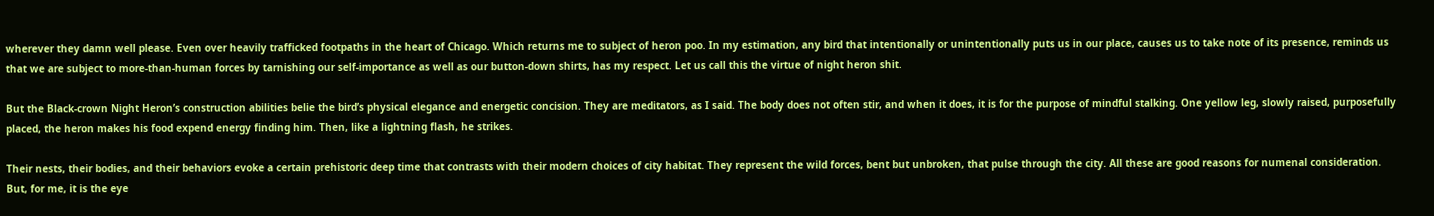wherever they damn well please. Even over heavily trafficked footpaths in the heart of Chicago. Which returns me to subject of heron poo. In my estimation, any bird that intentionally or unintentionally puts us in our place, causes us to take note of its presence, reminds us that we are subject to more-than-human forces by tarnishing our self-importance as well as our button-down shirts, has my respect. Let us call this the virtue of night heron shit.

But the Black-crown Night Heron’s construction abilities belie the bird’s physical elegance and energetic concision. They are meditators, as I said. The body does not often stir, and when it does, it is for the purpose of mindful stalking. One yellow leg, slowly raised, purposefully placed, the heron makes his food expend energy finding him. Then, like a lightning flash, he strikes.

Their nests, their bodies, and their behaviors evoke a certain prehistoric deep time that contrasts with their modern choices of city habitat. They represent the wild forces, bent but unbroken, that pulse through the city. All these are good reasons for numenal consideration. But, for me, it is the eye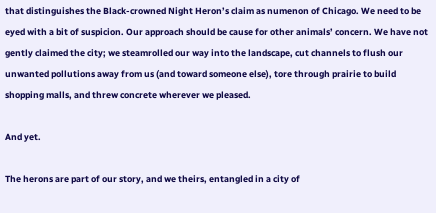that distinguishes the Black-crowned Night Heron’s claim as numenon of Chicago. We need to be eyed with a bit of suspicion. Our approach should be cause for other animals’ concern. We have not gently claimed the city; we steamrolled our way into the landscape, cut channels to flush our unwanted pollutions away from us (and toward someone else), tore through prairie to build shopping malls, and threw concrete wherever we pleased.

And yet.

The herons are part of our story, and we theirs, entangled in a city of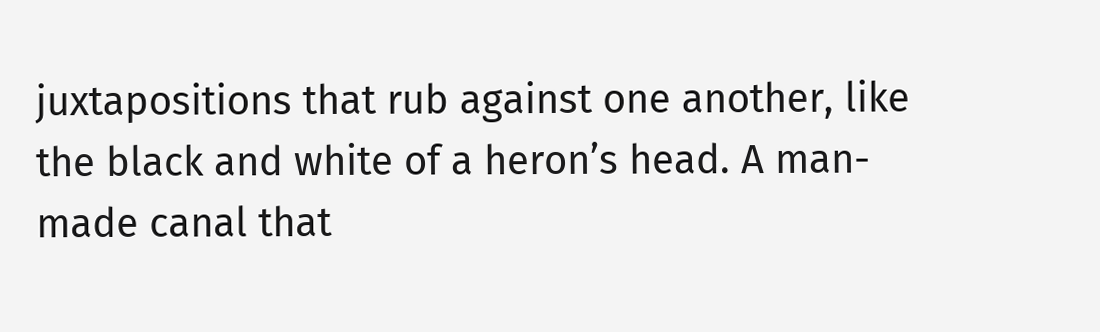juxtapositions that rub against one another, like the black and white of a heron’s head. A man-made canal that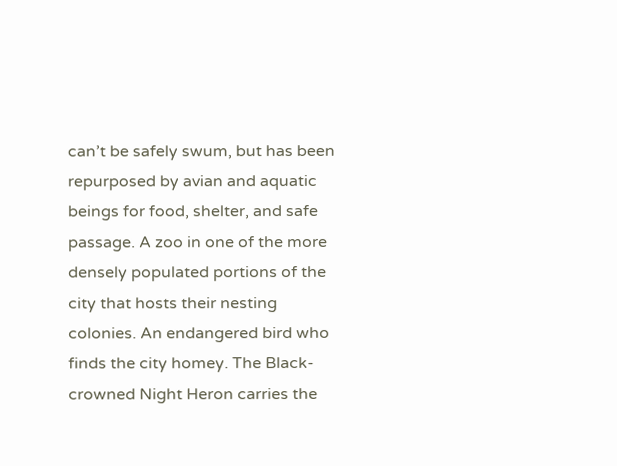can’t be safely swum, but has been repurposed by avian and aquatic beings for food, shelter, and safe passage. A zoo in one of the more densely populated portions of the city that hosts their nesting colonies. An endangered bird who finds the city homey. The Black-crowned Night Heron carries the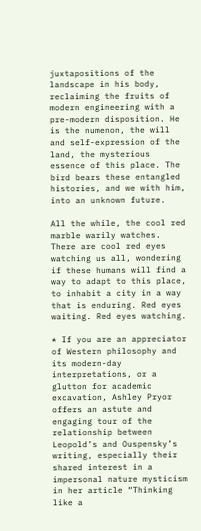juxtapositions of the landscape in his body, reclaiming the fruits of modern engineering with a pre-modern disposition. He is the numenon, the will and self-expression of the land, the mysterious essence of this place. The bird bears these entangled histories, and we with him, into an unknown future.

All the while, the cool red marble warily watches. There are cool red eyes watching us all, wondering if these humans will find a way to adapt to this place, to inhabit a city in a way that is enduring. Red eyes waiting. Red eyes watching.

* If you are an appreciator of Western philosophy and its modern-day interpretations, or a glutton for academic excavation, Ashley Pryor offers an astute and engaging tour of the relationship between Leopold’s and Ouspensky’s writing, especially their shared interest in a impersonal nature mysticism in her article “Thinking like a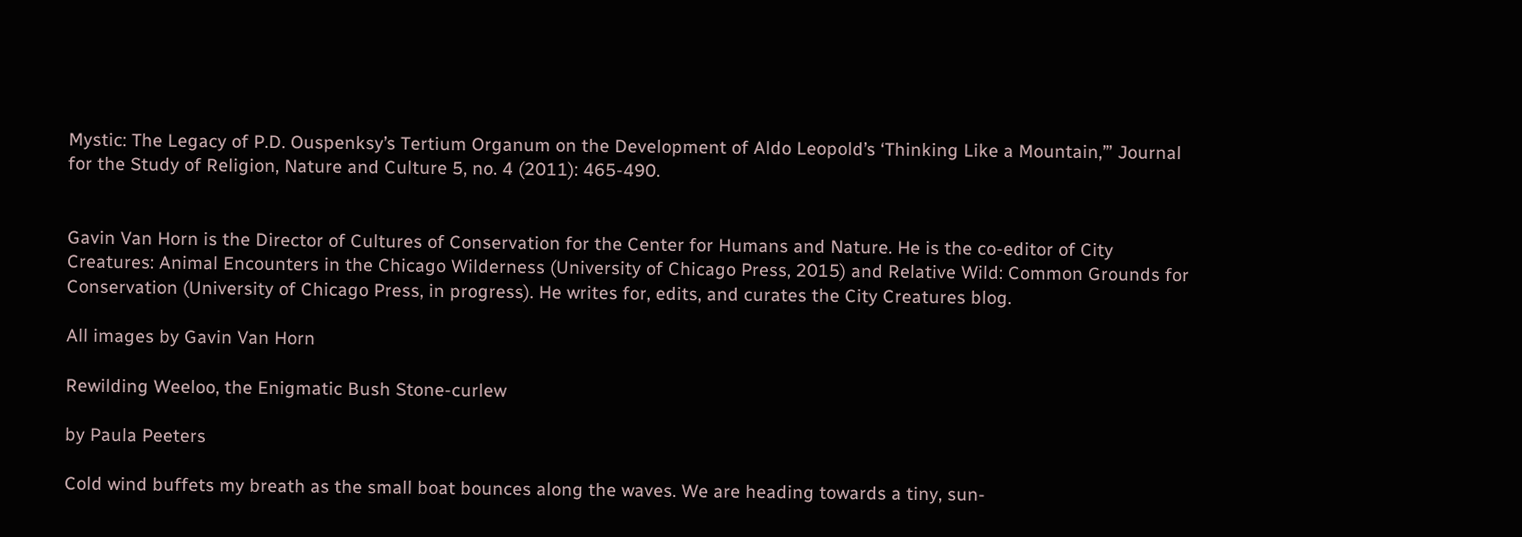Mystic: The Legacy of P.D. Ouspenksy’s Tertium Organum on the Development of Aldo Leopold’s ‘Thinking Like a Mountain,’” Journal for the Study of Religion, Nature and Culture 5, no. 4 (2011): 465-490.


Gavin Van Horn is the Director of Cultures of Conservation for the Center for Humans and Nature. He is the co-editor of City Creatures: Animal Encounters in the Chicago Wilderness (University of Chicago Press, 2015) and Relative Wild: Common Grounds for Conservation (University of Chicago Press, in progress). He writes for, edits, and curates the City Creatures blog.

All images by Gavin Van Horn

Rewilding Weeloo, the Enigmatic Bush Stone-curlew

by Paula Peeters

Cold wind buffets my breath as the small boat bounces along the waves. We are heading towards a tiny, sun-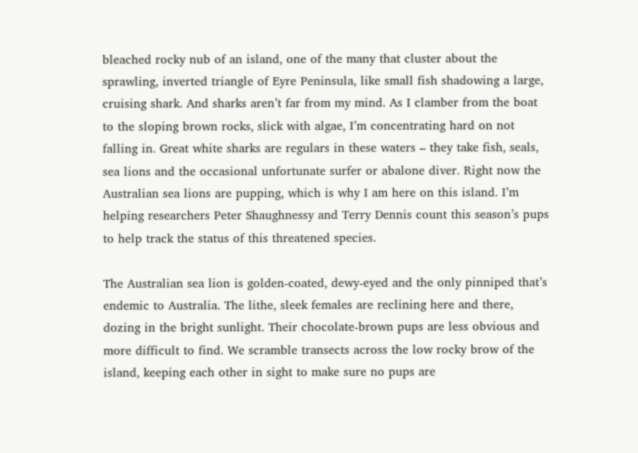bleached rocky nub of an island, one of the many that cluster about the sprawling, inverted triangle of Eyre Peninsula, like small fish shadowing a large, cruising shark. And sharks aren’t far from my mind. As I clamber from the boat to the sloping brown rocks, slick with algae, I’m concentrating hard on not falling in. Great white sharks are regulars in these waters – they take fish, seals, sea lions and the occasional unfortunate surfer or abalone diver. Right now the Australian sea lions are pupping, which is why I am here on this island. I’m helping researchers Peter Shaughnessy and Terry Dennis count this season’s pups to help track the status of this threatened species.

The Australian sea lion is golden-coated, dewy-eyed and the only pinniped that’s endemic to Australia. The lithe, sleek females are reclining here and there, dozing in the bright sunlight. Their chocolate-brown pups are less obvious and more difficult to find. We scramble transects across the low rocky brow of the island, keeping each other in sight to make sure no pups are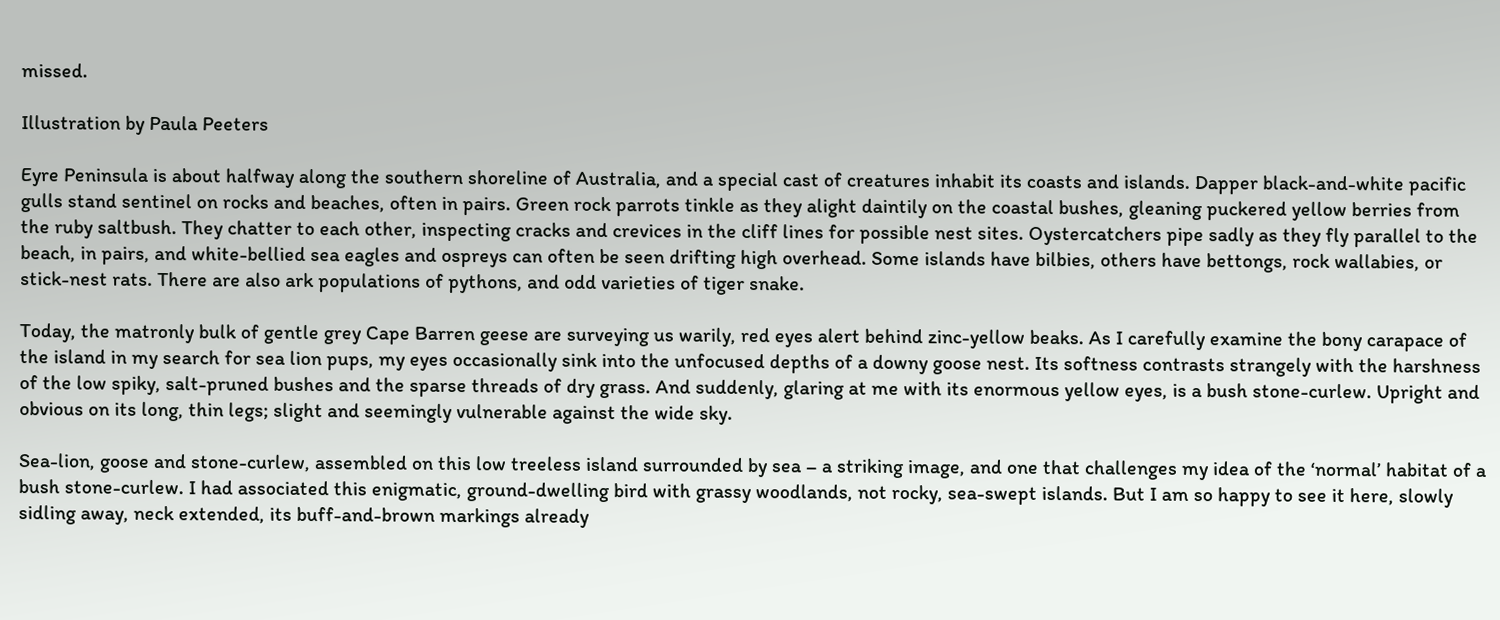missed.

Illustration by Paula Peeters

Eyre Peninsula is about halfway along the southern shoreline of Australia, and a special cast of creatures inhabit its coasts and islands. Dapper black-and-white pacific gulls stand sentinel on rocks and beaches, often in pairs. Green rock parrots tinkle as they alight daintily on the coastal bushes, gleaning puckered yellow berries from the ruby saltbush. They chatter to each other, inspecting cracks and crevices in the cliff lines for possible nest sites. Oystercatchers pipe sadly as they fly parallel to the beach, in pairs, and white-bellied sea eagles and ospreys can often be seen drifting high overhead. Some islands have bilbies, others have bettongs, rock wallabies, or stick-nest rats. There are also ark populations of pythons, and odd varieties of tiger snake.

Today, the matronly bulk of gentle grey Cape Barren geese are surveying us warily, red eyes alert behind zinc-yellow beaks. As I carefully examine the bony carapace of the island in my search for sea lion pups, my eyes occasionally sink into the unfocused depths of a downy goose nest. Its softness contrasts strangely with the harshness of the low spiky, salt-pruned bushes and the sparse threads of dry grass. And suddenly, glaring at me with its enormous yellow eyes, is a bush stone-curlew. Upright and obvious on its long, thin legs; slight and seemingly vulnerable against the wide sky.

Sea-lion, goose and stone-curlew, assembled on this low treeless island surrounded by sea – a striking image, and one that challenges my idea of the ‘normal’ habitat of a bush stone-curlew. I had associated this enigmatic, ground-dwelling bird with grassy woodlands, not rocky, sea-swept islands. But I am so happy to see it here, slowly sidling away, neck extended, its buff-and-brown markings already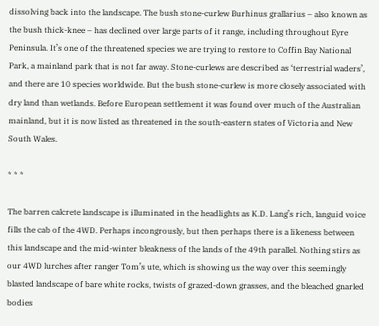dissolving back into the landscape. The bush stone-curlew Burhinus grallarius – also known as the bush thick-knee – has declined over large parts of it range, including throughout Eyre Peninsula. It’s one of the threatened species we are trying to restore to Coffin Bay National Park, a mainland park that is not far away. Stone-curlews are described as ‘terrestrial waders’, and there are 10 species worldwide. But the bush stone-curlew is more closely associated with dry land than wetlands. Before European settlement it was found over much of the Australian mainland, but it is now listed as threatened in the south-eastern states of Victoria and New South Wales.

* * *

The barren calcrete landscape is illuminated in the headlights as K.D. Lang’s rich, languid voice fills the cab of the 4WD. Perhaps incongrously, but then perhaps there is a likeness between this landscape and the mid-winter bleakness of the lands of the 49th parallel. Nothing stirs as our 4WD lurches after ranger Tom’s ute, which is showing us the way over this seemingly blasted landscape of bare white rocks, twists of grazed-down grasses, and the bleached gnarled bodies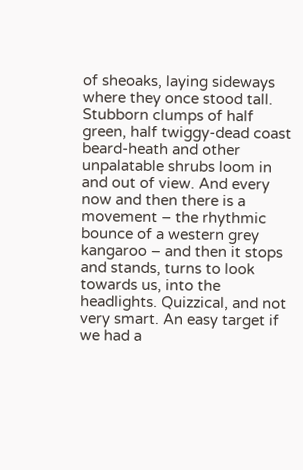of sheoaks, laying sideways where they once stood tall. Stubborn clumps of half green, half twiggy-dead coast beard-heath and other unpalatable shrubs loom in and out of view. And every now and then there is a movement – the rhythmic bounce of a western grey kangaroo – and then it stops and stands, turns to look towards us, into the headlights. Quizzical, and not very smart. An easy target if we had a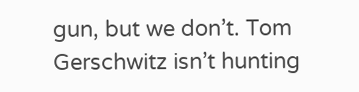gun, but we don’t. Tom Gerschwitz isn’t hunting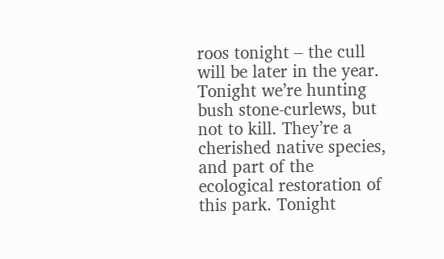roos tonight – the cull will be later in the year. Tonight we’re hunting bush stone-curlews, but not to kill. They’re a cherished native species, and part of the ecological restoration of this park. Tonight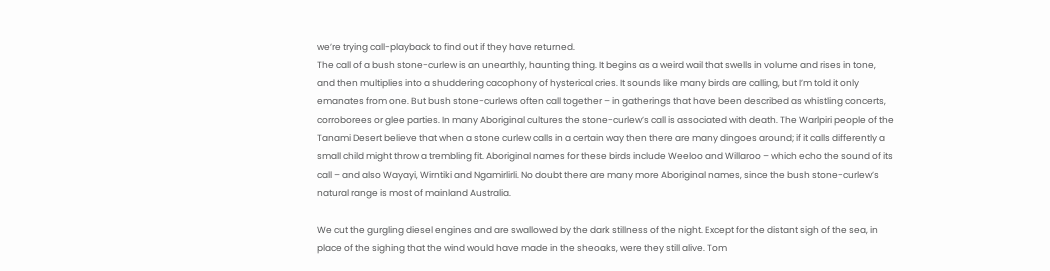we’re trying call-playback to find out if they have returned.
The call of a bush stone-curlew is an unearthly, haunting thing. It begins as a weird wail that swells in volume and rises in tone, and then multiplies into a shuddering cacophony of hysterical cries. It sounds like many birds are calling, but I’m told it only emanates from one. But bush stone-curlews often call together – in gatherings that have been described as whistling concerts, corroborees or glee parties. In many Aboriginal cultures the stone-curlew’s call is associated with death. The Warlpiri people of the Tanami Desert believe that when a stone curlew calls in a certain way then there are many dingoes around; if it calls differently a small child might throw a trembling fit. Aboriginal names for these birds include Weeloo and Willaroo – which echo the sound of its call – and also Wayayi, Wirntiki and Ngamirlirli. No doubt there are many more Aboriginal names, since the bush stone-curlew’s natural range is most of mainland Australia.

We cut the gurgling diesel engines and are swallowed by the dark stillness of the night. Except for the distant sigh of the sea, in place of the sighing that the wind would have made in the sheoaks, were they still alive. Tom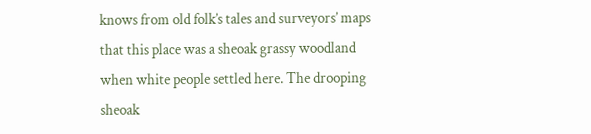knows from old folk’s tales and surveyors’ maps that this place was a sheoak grassy woodland when white people settled here. The drooping sheoak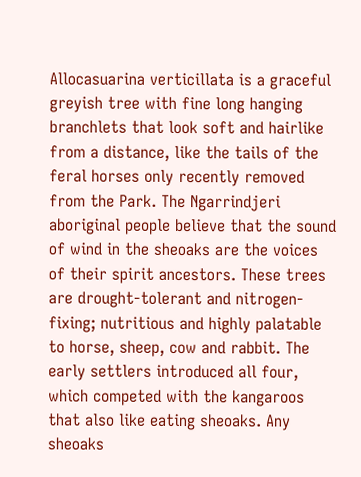Allocasuarina verticillata is a graceful greyish tree with fine long hanging branchlets that look soft and hairlike from a distance, like the tails of the feral horses only recently removed from the Park. The Ngarrindjeri aboriginal people believe that the sound of wind in the sheoaks are the voices of their spirit ancestors. These trees are drought-tolerant and nitrogen-fixing; nutritious and highly palatable to horse, sheep, cow and rabbit. The early settlers introduced all four, which competed with the kangaroos that also like eating sheoaks. Any sheoaks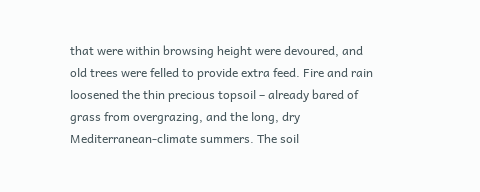that were within browsing height were devoured, and old trees were felled to provide extra feed. Fire and rain loosened the thin precious topsoil – already bared of grass from overgrazing, and the long, dry Mediterranean-climate summers. The soil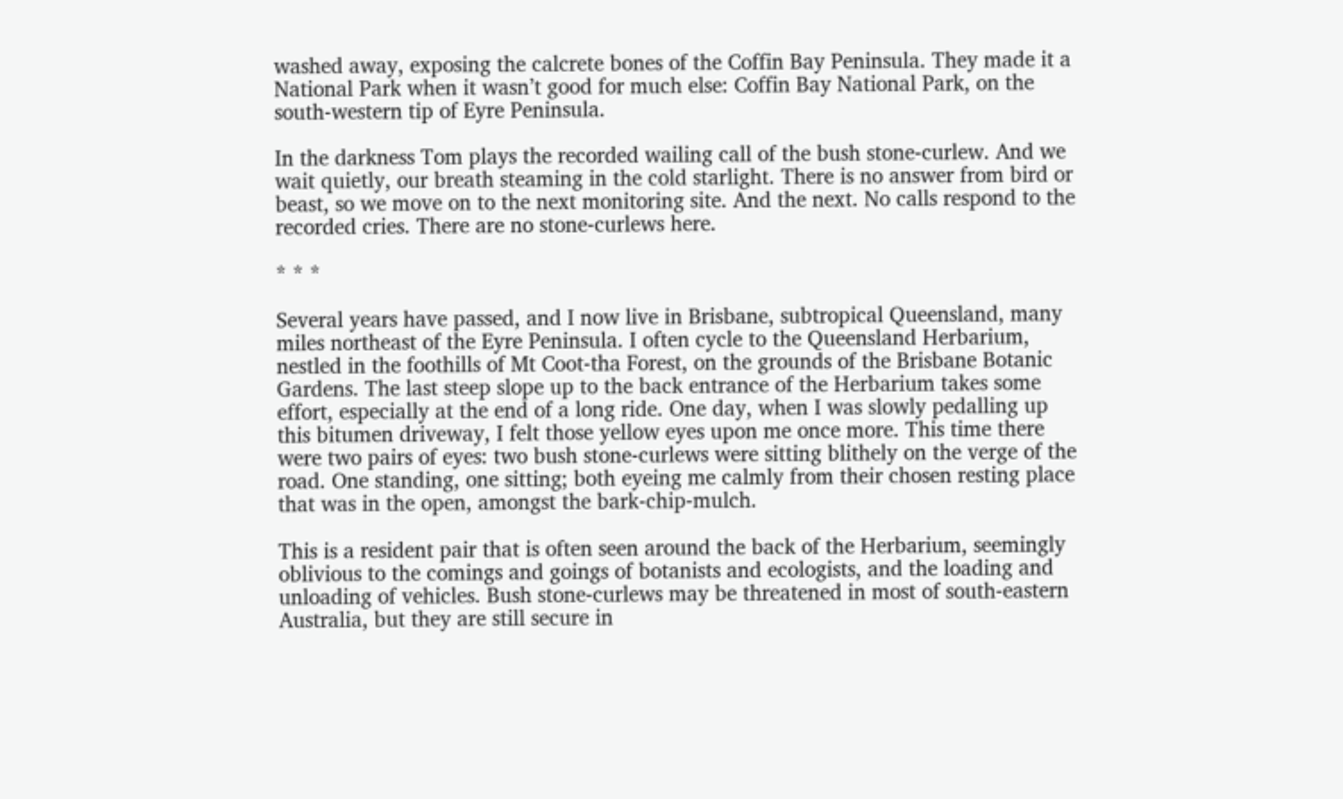washed away, exposing the calcrete bones of the Coffin Bay Peninsula. They made it a National Park when it wasn’t good for much else: Coffin Bay National Park, on the south-western tip of Eyre Peninsula.

In the darkness Tom plays the recorded wailing call of the bush stone-curlew. And we wait quietly, our breath steaming in the cold starlight. There is no answer from bird or beast, so we move on to the next monitoring site. And the next. No calls respond to the recorded cries. There are no stone-curlews here.

* * *

Several years have passed, and I now live in Brisbane, subtropical Queensland, many miles northeast of the Eyre Peninsula. I often cycle to the Queensland Herbarium, nestled in the foothills of Mt Coot-tha Forest, on the grounds of the Brisbane Botanic Gardens. The last steep slope up to the back entrance of the Herbarium takes some effort, especially at the end of a long ride. One day, when I was slowly pedalling up this bitumen driveway, I felt those yellow eyes upon me once more. This time there were two pairs of eyes: two bush stone-curlews were sitting blithely on the verge of the road. One standing, one sitting; both eyeing me calmly from their chosen resting place that was in the open, amongst the bark-chip-mulch.

This is a resident pair that is often seen around the back of the Herbarium, seemingly oblivious to the comings and goings of botanists and ecologists, and the loading and unloading of vehicles. Bush stone-curlews may be threatened in most of south-eastern Australia, but they are still secure in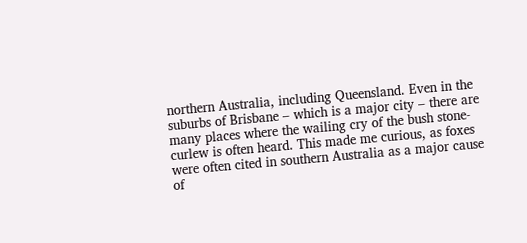northern Australia, including Queensland. Even in the suburbs of Brisbane – which is a major city – there are many places where the wailing cry of the bush stone-curlew is often heard. This made me curious, as foxes were often cited in southern Australia as a major cause of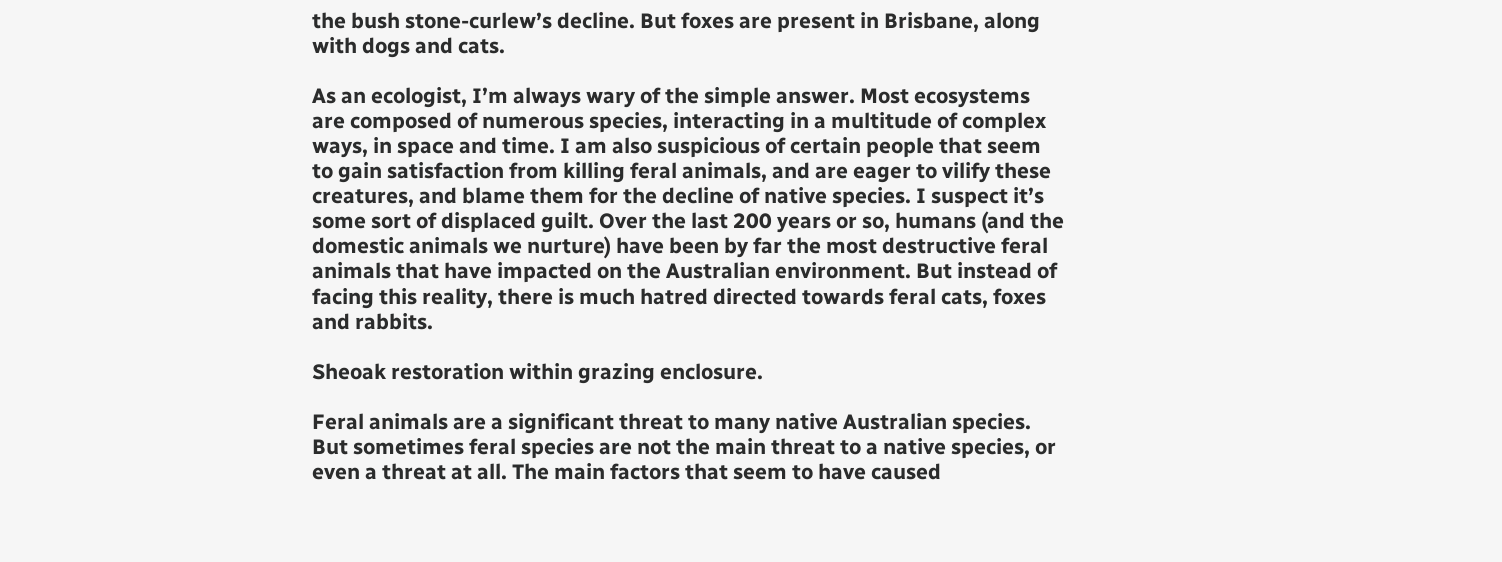the bush stone-curlew’s decline. But foxes are present in Brisbane, along with dogs and cats.

As an ecologist, I’m always wary of the simple answer. Most ecosystems are composed of numerous species, interacting in a multitude of complex ways, in space and time. I am also suspicious of certain people that seem to gain satisfaction from killing feral animals, and are eager to vilify these creatures, and blame them for the decline of native species. I suspect it’s some sort of displaced guilt. Over the last 200 years or so, humans (and the domestic animals we nurture) have been by far the most destructive feral animals that have impacted on the Australian environment. But instead of facing this reality, there is much hatred directed towards feral cats, foxes and rabbits.

Sheoak restoration within grazing enclosure.

Feral animals are a significant threat to many native Australian species. But sometimes feral species are not the main threat to a native species, or even a threat at all. The main factors that seem to have caused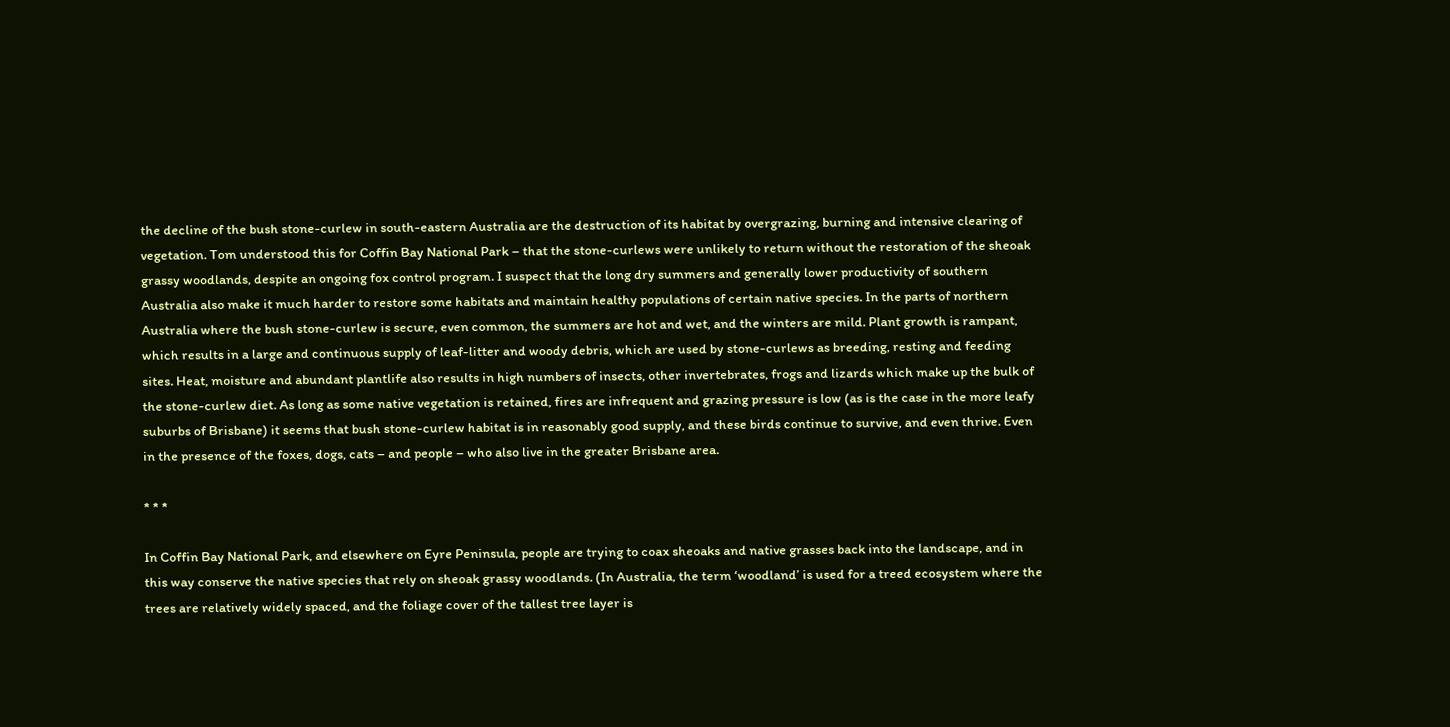the decline of the bush stone-curlew in south-eastern Australia are the destruction of its habitat by overgrazing, burning and intensive clearing of vegetation. Tom understood this for Coffin Bay National Park – that the stone-curlews were unlikely to return without the restoration of the sheoak grassy woodlands, despite an ongoing fox control program. I suspect that the long dry summers and generally lower productivity of southern Australia also make it much harder to restore some habitats and maintain healthy populations of certain native species. In the parts of northern Australia where the bush stone-curlew is secure, even common, the summers are hot and wet, and the winters are mild. Plant growth is rampant, which results in a large and continuous supply of leaf-litter and woody debris, which are used by stone-curlews as breeding, resting and feeding sites. Heat, moisture and abundant plantlife also results in high numbers of insects, other invertebrates, frogs and lizards which make up the bulk of the stone-curlew diet. As long as some native vegetation is retained, fires are infrequent and grazing pressure is low (as is the case in the more leafy suburbs of Brisbane) it seems that bush stone-curlew habitat is in reasonably good supply, and these birds continue to survive, and even thrive. Even in the presence of the foxes, dogs, cats – and people – who also live in the greater Brisbane area.

* * *

In Coffin Bay National Park, and elsewhere on Eyre Peninsula, people are trying to coax sheoaks and native grasses back into the landscape, and in this way conserve the native species that rely on sheoak grassy woodlands. (In Australia, the term ‘woodland’ is used for a treed ecosystem where the trees are relatively widely spaced, and the foliage cover of the tallest tree layer is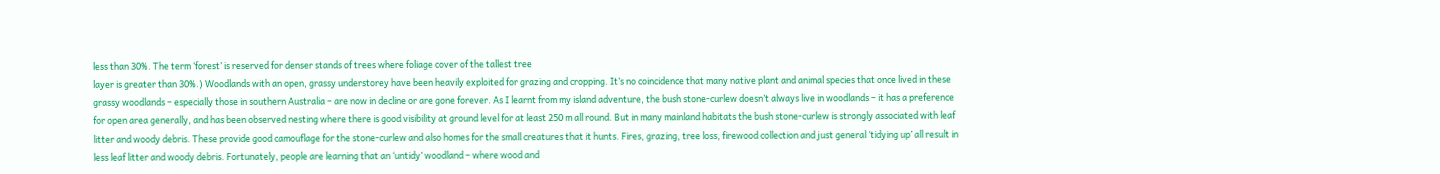less than 30%. The term ‘forest’ is reserved for denser stands of trees where foliage cover of the tallest tree
layer is greater than 30%.) Woodlands with an open, grassy understorey have been heavily exploited for grazing and cropping. It’s no coincidence that many native plant and animal species that once lived in these grassy woodlands – especially those in southern Australia – are now in decline or are gone forever. As I learnt from my island adventure, the bush stone-curlew doesn’t always live in woodlands – it has a preference for open area generally, and has been observed nesting where there is good visibility at ground level for at least 250 m all round. But in many mainland habitats the bush stone-curlew is strongly associated with leaf litter and woody debris. These provide good camouflage for the stone-curlew and also homes for the small creatures that it hunts. Fires, grazing, tree loss, firewood collection and just general ‘tidying up’ all result in less leaf litter and woody debris. Fortunately, people are learning that an ‘untidy’ woodland – where wood and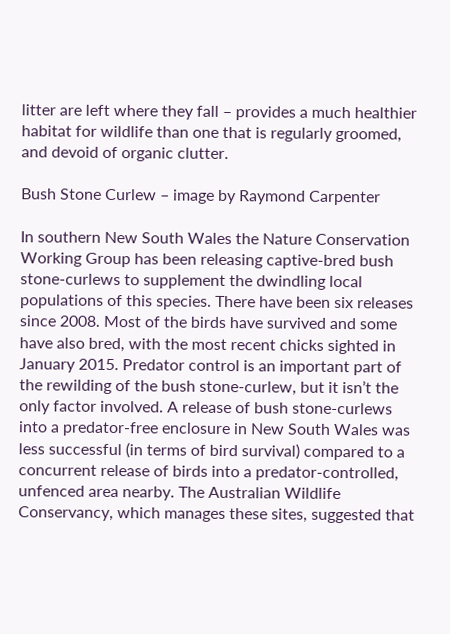litter are left where they fall – provides a much healthier habitat for wildlife than one that is regularly groomed, and devoid of organic clutter.

Bush Stone Curlew – image by Raymond Carpenter

In southern New South Wales the Nature Conservation Working Group has been releasing captive-bred bush stone-curlews to supplement the dwindling local populations of this species. There have been six releases since 2008. Most of the birds have survived and some have also bred, with the most recent chicks sighted in January 2015. Predator control is an important part of the rewilding of the bush stone-curlew, but it isn’t the only factor involved. A release of bush stone-curlews into a predator-free enclosure in New South Wales was less successful (in terms of bird survival) compared to a concurrent release of birds into a predator-controlled, unfenced area nearby. The Australian Wildlife Conservancy, which manages these sites, suggested that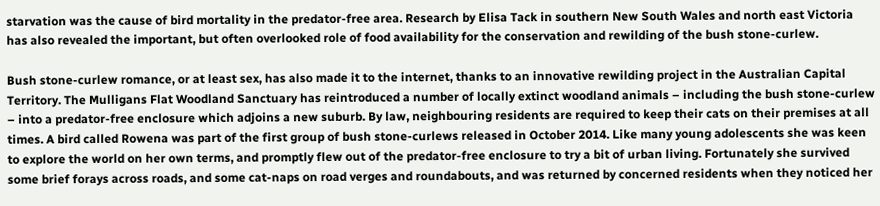starvation was the cause of bird mortality in the predator-free area. Research by Elisa Tack in southern New South Wales and north east Victoria has also revealed the important, but often overlooked role of food availability for the conservation and rewilding of the bush stone-curlew.

Bush stone-curlew romance, or at least sex, has also made it to the internet, thanks to an innovative rewilding project in the Australian Capital Territory. The Mulligans Flat Woodland Sanctuary has reintroduced a number of locally extinct woodland animals – including the bush stone-curlew – into a predator-free enclosure which adjoins a new suburb. By law, neighbouring residents are required to keep their cats on their premises at all times. A bird called Rowena was part of the first group of bush stone-curlews released in October 2014. Like many young adolescents she was keen to explore the world on her own terms, and promptly flew out of the predator-free enclosure to try a bit of urban living. Fortunately she survived some brief forays across roads, and some cat-naps on road verges and roundabouts, and was returned by concerned residents when they noticed her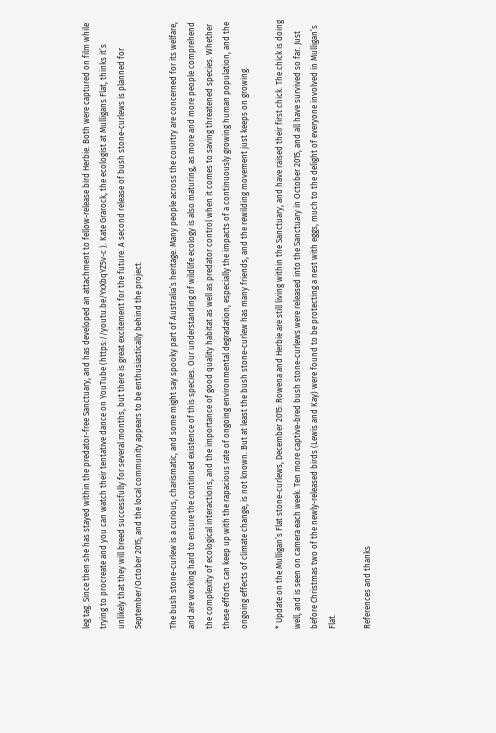leg tag. Since then she has stayed within the predator-free Sanctuary, and has developed an attachment to fellow-release bird Herbie. Both were captured on film while trying to procreate and you can watch their tentative dance on YouTube (https://youtu.be/YxXbqYZ5v-c ). Kate Grarock, the ecologist at Mulligans Flat, thinks it’s unlikely that they will breed successfully for several months, but there is great excitement for the future. A second release of bush stone-curlews is planned for September/October 2015, and the local community appears to be enthusiastically behind the project.

The bush stone-curlew is a curious, charismatic, and some might say spooky part of Australia’s heritage. Many people across the country are concerned for its welfare, and are working hard to ensure the continued existence of this species. Our understanding of wildlife ecology is also maturing, as more and more people comprehend the complexity of ecological interactions, and the importance of good quality habitat as well as predator control when it comes to saving threatened species. Whether these efforts can keep up with the rapacious rate of ongoing environmental degradation, especially the impacts of a continuously growing human population, and the ongoing effects of climate change, is not known. But at least the bush stone-curlew has many friends, and the rewilding movement just keeps on growing.

* Update on the Mulligan’s Flat stone-curlews, December 2015: Rowena and Herbie are still living within the Sanctuary, and have raised their first chick. The chick is doing well, and is seen on camera each week. Ten more captive-bred bush stone-curlews were released into the Sanctuary in October 2015, and all have survived so far. Just before Christmas two of the newly-released birds (Lewis and Kay) were found to be protecting a nest with eggs, much to the delight of everyone involved in Mulligan’s Flat.

References and thanks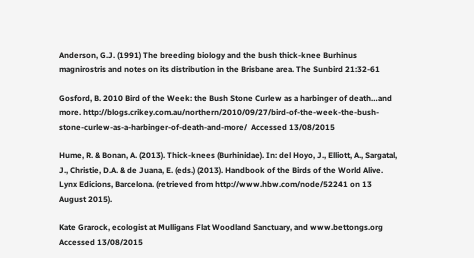Anderson, G.J. (1991) The breeding biology and the bush thick-knee Burhinus magnirostris and notes on its distribution in the Brisbane area. The Sunbird 21:32-61

Gosford, B. 2010 Bird of the Week: the Bush Stone Curlew as a harbinger of death…and more. http://blogs.crikey.com.au/northern/2010/09/27/bird-of-the-week-the-bush-stone-curlew-as-a-harbinger-of-death-and-more/  Accessed 13/08/2015

Hume, R. & Bonan, A. (2013). Thick-knees (Burhinidae). In: del Hoyo, J., Elliott, A., Sargatal, J., Christie, D.A. & de Juana, E. (eds.) (2013). Handbook of the Birds of the World Alive. Lynx Edicions, Barcelona. (retrieved from http://www.hbw.com/node/52241 on 13 August 2015).

Kate Grarock, ecologist at Mulligans Flat Woodland Sanctuary, and www.bettongs.org Accessed 13/08/2015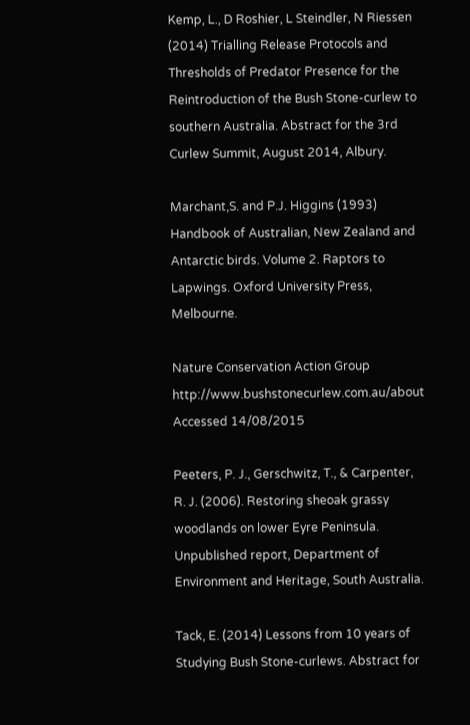Kemp, L., D Roshier, L Steindler, N Riessen (2014) Trialling Release Protocols and Thresholds of Predator Presence for the Reintroduction of the Bush Stone-curlew to southern Australia. Abstract for the 3rd Curlew Summit, August 2014, Albury.

Marchant,S. and P.J. Higgins (1993) Handbook of Australian, New Zealand and Antarctic birds. Volume 2. Raptors to Lapwings. Oxford University Press, Melbourne.

Nature Conservation Action Group http://www.bushstonecurlew.com.au/about Accessed 14/08/2015

Peeters, P. J., Gerschwitz, T., & Carpenter, R. J. (2006). Restoring sheoak grassy woodlands on lower Eyre Peninsula. Unpublished report, Department of Environment and Heritage, South Australia.

Tack, E. (2014) Lessons from 10 years of Studying Bush Stone-curlews. Abstract for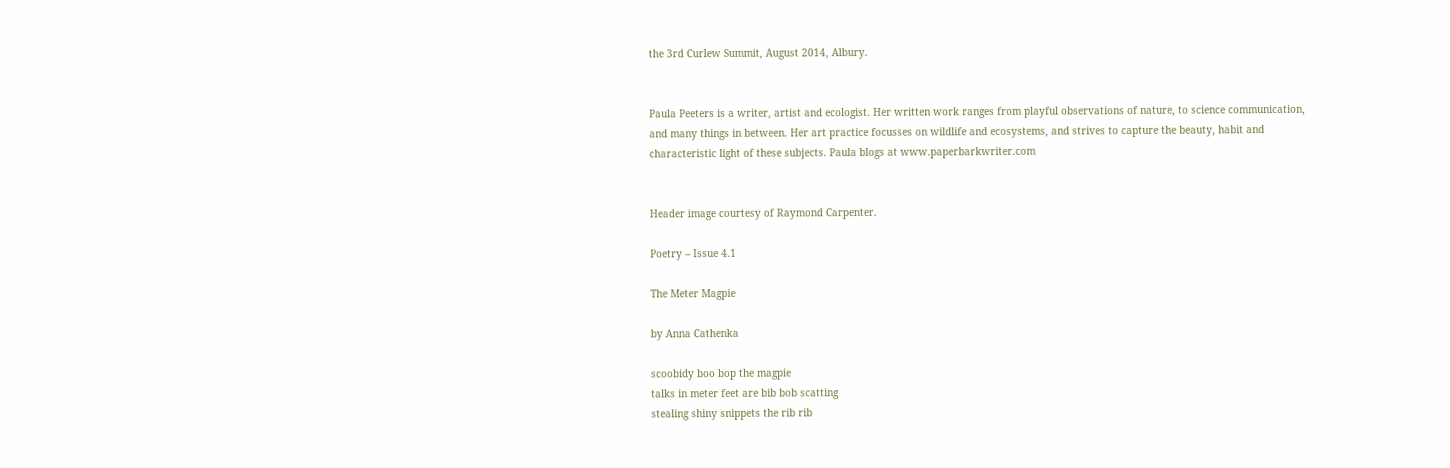the 3rd Curlew Summit, August 2014, Albury.


Paula Peeters is a writer, artist and ecologist. Her written work ranges from playful observations of nature, to science communication, and many things in between. Her art practice focusses on wildlife and ecosystems, and strives to capture the beauty, habit and characteristic light of these subjects. Paula blogs at www.paperbarkwriter.com


Header image courtesy of Raymond Carpenter.

Poetry – Issue 4.1

The Meter Magpie

by Anna Cathenka

scoobidy boo bop the magpie
talks in meter feet are bib bob scatting
stealing shiny snippets the rib rib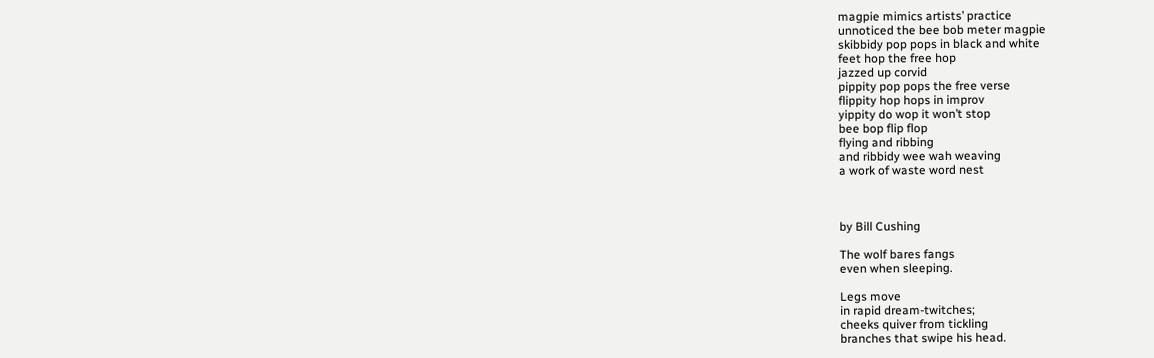magpie mimics artists’ practice
unnoticed the bee bob meter magpie
skibbidy pop pops in black and white
feet hop the free hop
jazzed up corvid
pippity pop pops the free verse
flippity hop hops in improv
yippity do wop it won’t stop
bee bop flip flop
flying and ribbing
and ribbidy wee wah weaving
a work of waste word nest



by Bill Cushing

The wolf bares fangs
even when sleeping.

Legs move
in rapid dream-twitches;
cheeks quiver from tickling
branches that swipe his head.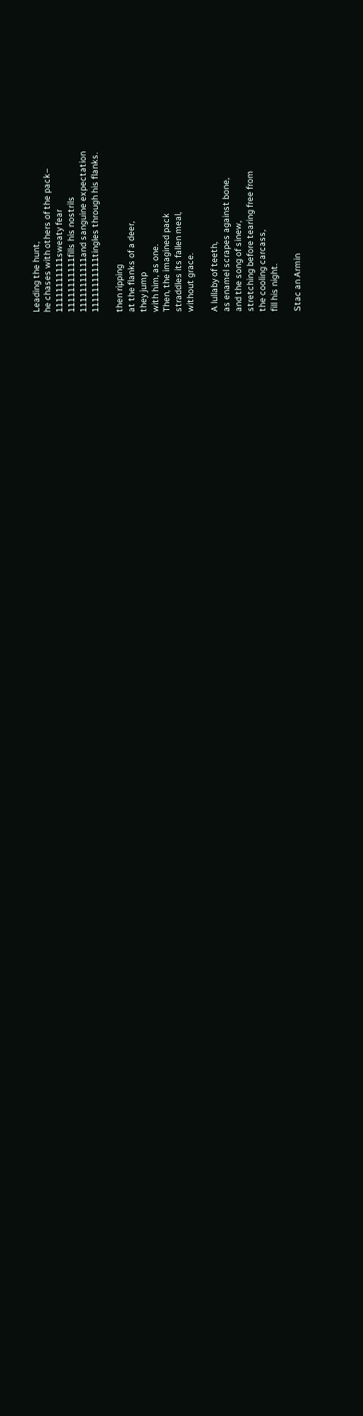Leading the hunt,
he chases with others of the pack–
11111111111sweaty fear
11111111111fills his nostrils
11111111111and sanguine expectation
11111111111tingles through his flanks.

then ripping
at the flanks of a deer,
they jump
with him, as one.
Then, the imagined pack
straddles its fallen meal,
without grace.

A lullaby of teeth,
as enamel scrapes against bone,
and the song of sinew,
stretching before tearing free from
the cooling carcass,
fill his night.

Stac an Armin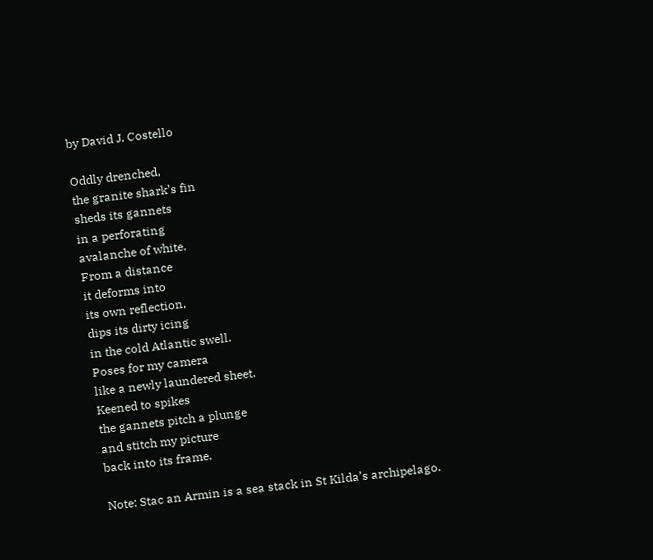by David J. Costello

Oddly drenched,
the granite shark’s fin
sheds its gannets
in a perforating
avalanche of white.
From a distance
it deforms into
its own reflection,
dips its dirty icing
in the cold Atlantic swell.
Poses for my camera
like a newly laundered sheet.
Keened to spikes
the gannets pitch a plunge
and stitch my picture
back into its frame.

Note: Stac an Armin is a sea stack in St Kilda’s archipelago.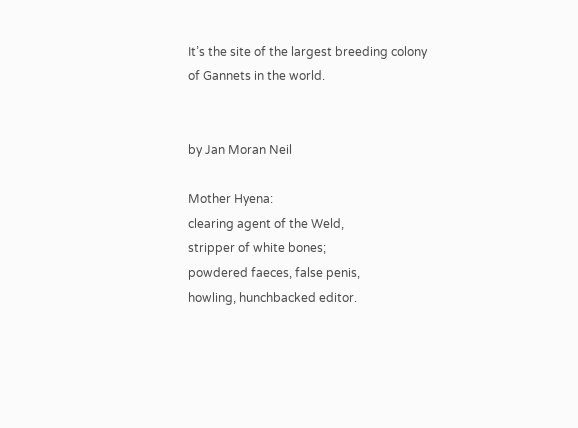It’s the site of the largest breeding colony of Gannets in the world.


by Jan Moran Neil

Mother Hyena:
clearing agent of the Weld,
stripper of white bones;
powdered faeces, false penis,
howling, hunchbacked editor.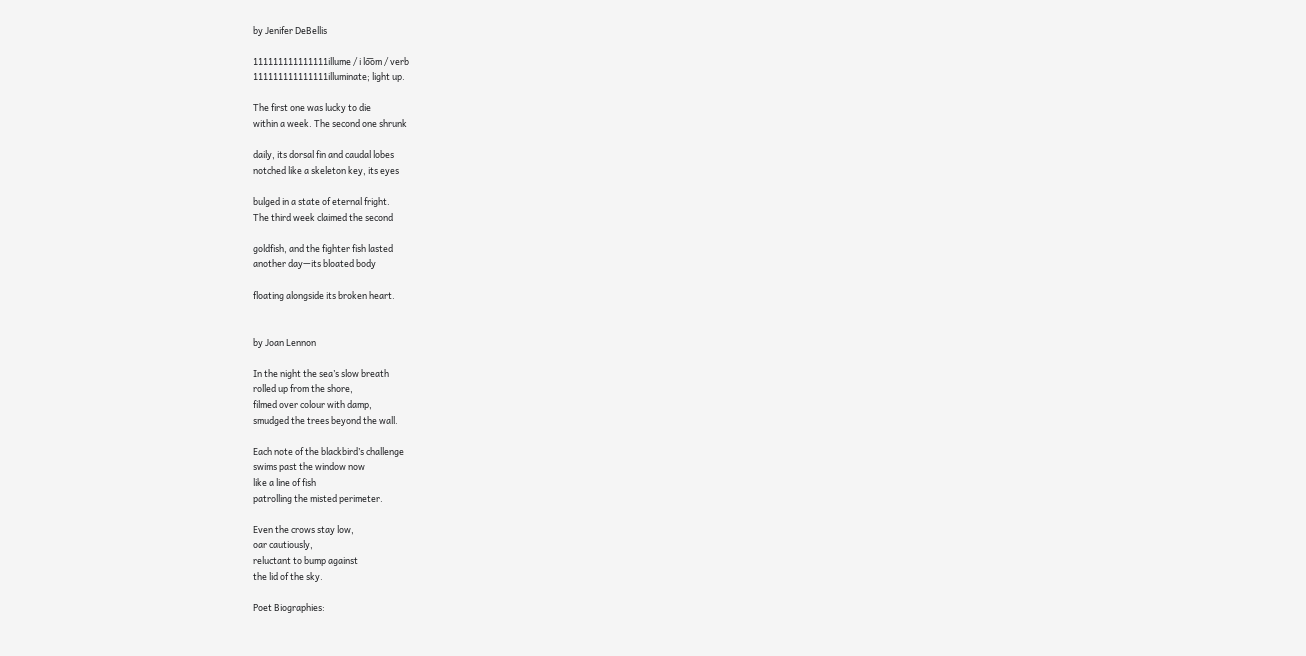by Jenifer DeBellis

111111111111111illume / i lo͞om / verb
111111111111111illuminate; light up.

The first one was lucky to die
within a week. The second one shrunk

daily, its dorsal fin and caudal lobes
notched like a skeleton key, its eyes

bulged in a state of eternal fright.
The third week claimed the second

goldfish, and the fighter fish lasted
another day—its bloated body

floating alongside its broken heart.


by Joan Lennon

In the night the sea’s slow breath
rolled up from the shore,
filmed over colour with damp,
smudged the trees beyond the wall.

Each note of the blackbird’s challenge
swims past the window now
like a line of fish
patrolling the misted perimeter.

Even the crows stay low,
oar cautiously,
reluctant to bump against
the lid of the sky.

Poet Biographies: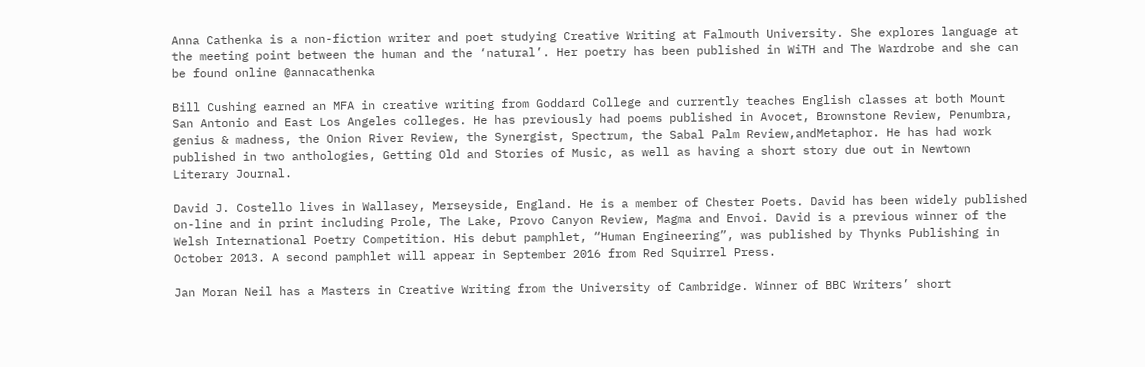Anna Cathenka is a non-fiction writer and poet studying Creative Writing at Falmouth University. She explores language at the meeting point between the human and the ‘natural’. Her poetry has been published in WiTH and The Wardrobe and she can be found online @annacathenka

Bill Cushing earned an MFA in creative writing from Goddard College and currently teaches English classes at both Mount San Antonio and East Los Angeles colleges. He has previously had poems published in Avocet, Brownstone Review, Penumbra, genius & madness, the Onion River Review, the Synergist, Spectrum, the Sabal Palm Review,andMetaphor. He has had work published in two anthologies, Getting Old and Stories of Music, as well as having a short story due out in Newtown Literary Journal.

David J. Costello lives in Wallasey, Merseyside, England. He is a member of Chester Poets. David has been widely published on-line and in print including Prole, The Lake, Provo Canyon Review, Magma and Envoi. David is a previous winner of the Welsh International Poetry Competition. His debut pamphlet, “Human Engineering”, was published by Thynks Publishing in October 2013. A second pamphlet will appear in September 2016 from Red Squirrel Press.

Jan Moran Neil has a Masters in Creative Writing from the University of Cambridge. Winner of BBC Writers’ short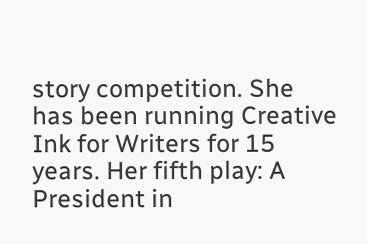story competition. She has been running Creative Ink for Writers for 15 years. Her fifth play: A President in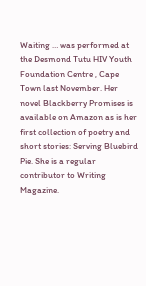Waiting … was performed at the Desmond Tutu HIV Youth Foundation Centre , Cape Town last November. Her novel Blackberry Promises is available on Amazon as is her first collection of poetry and short stories: Serving Bluebird Pie. She is a regular contributor to Writing Magazine.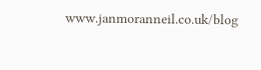www.janmoranneil.co.uk/blog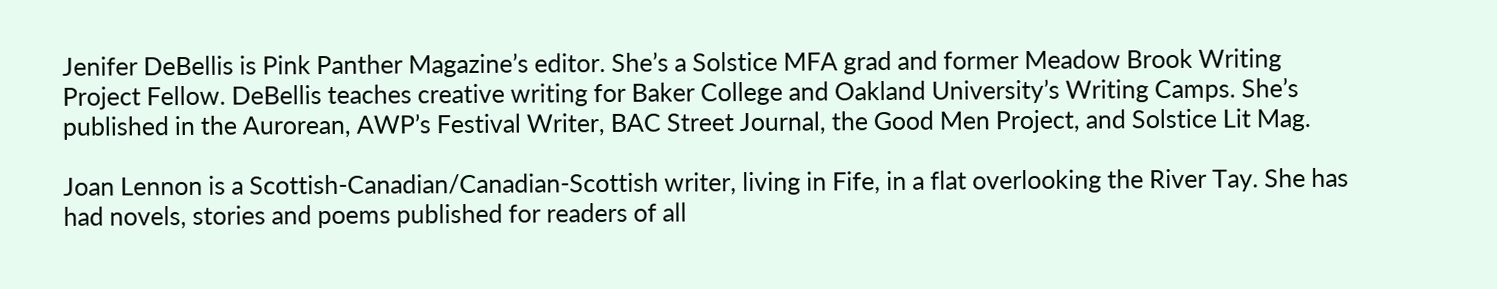Jenifer DeBellis is Pink Panther Magazine’s editor. She’s a Solstice MFA grad and former Meadow Brook Writing Project Fellow. DeBellis teaches creative writing for Baker College and Oakland University’s Writing Camps. She’s published in the Aurorean, AWP’s Festival Writer, BAC Street Journal, the Good Men Project, and Solstice Lit Mag.

Joan Lennon is a Scottish-Canadian/Canadian-Scottish writer, living in Fife, in a flat overlooking the River Tay. She has had novels, stories and poems published for readers of all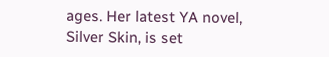ages. Her latest YA novel, Silver Skin, is set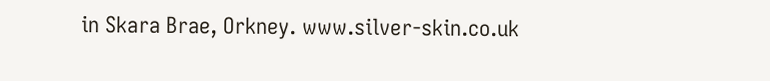in Skara Brae, Orkney. www.silver-skin.co.uk